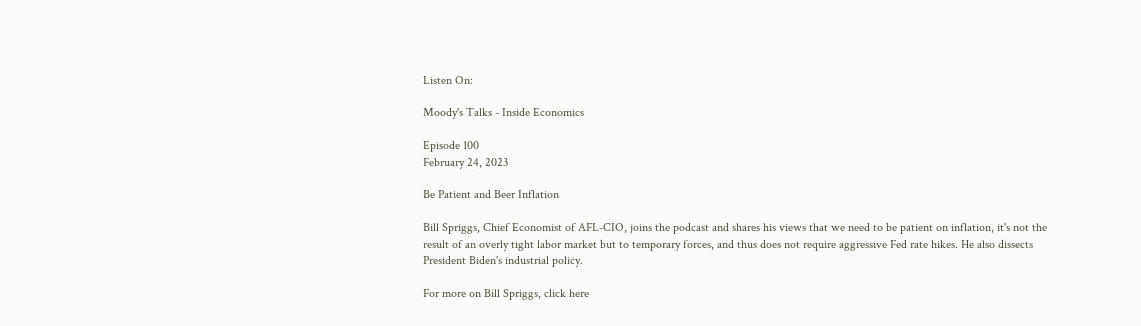Listen On:

Moody's Talks - Inside Economics

Episode 100
February 24, 2023

Be Patient and Beer Inflation

Bill Spriggs, Chief Economist of AFL-CIO, joins the podcast and shares his views that we need to be patient on inflation, it's not the result of an overly tight labor market but to temporary forces, and thus does not require aggressive Fed rate hikes. He also dissects President Biden's industrial policy.

For more on Bill Spriggs, click here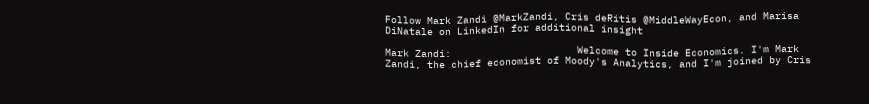Follow Mark Zandi @MarkZandi, Cris deRitis @MiddleWayEcon, and Marisa DiNatale on LinkedIn for additional insight

Mark Zandi:                     Welcome to Inside Economics. I'm Mark Zandi, the chief economist of Moody's Analytics, and I'm joined by Cris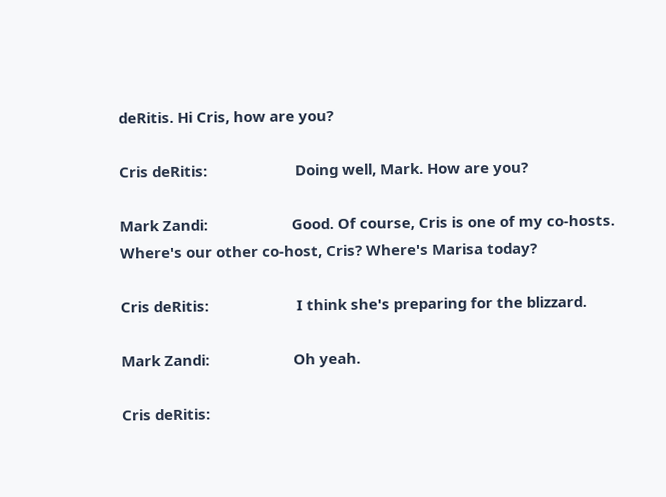deRitis. Hi Cris, how are you?

Cris deRitis:                      Doing well, Mark. How are you?

Mark Zandi:                     Good. Of course, Cris is one of my co-hosts. Where's our other co-host, Cris? Where's Marisa today?

Cris deRitis:                      I think she's preparing for the blizzard.

Mark Zandi:                     Oh yeah.

Cris deRitis: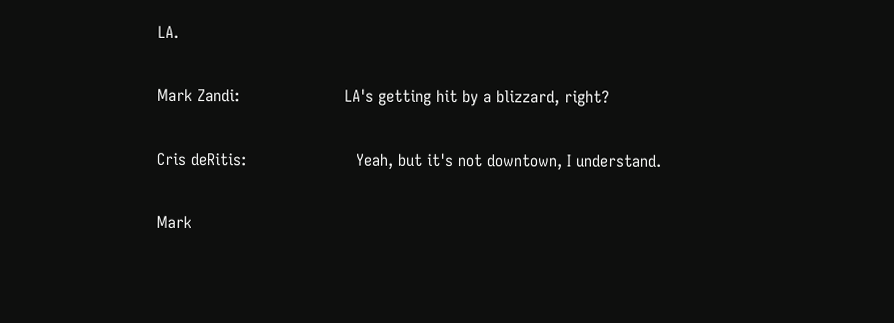LA.

Mark Zandi:                     LA's getting hit by a blizzard, right?

Cris deRitis:                      Yeah, but it's not downtown, I understand.

Mark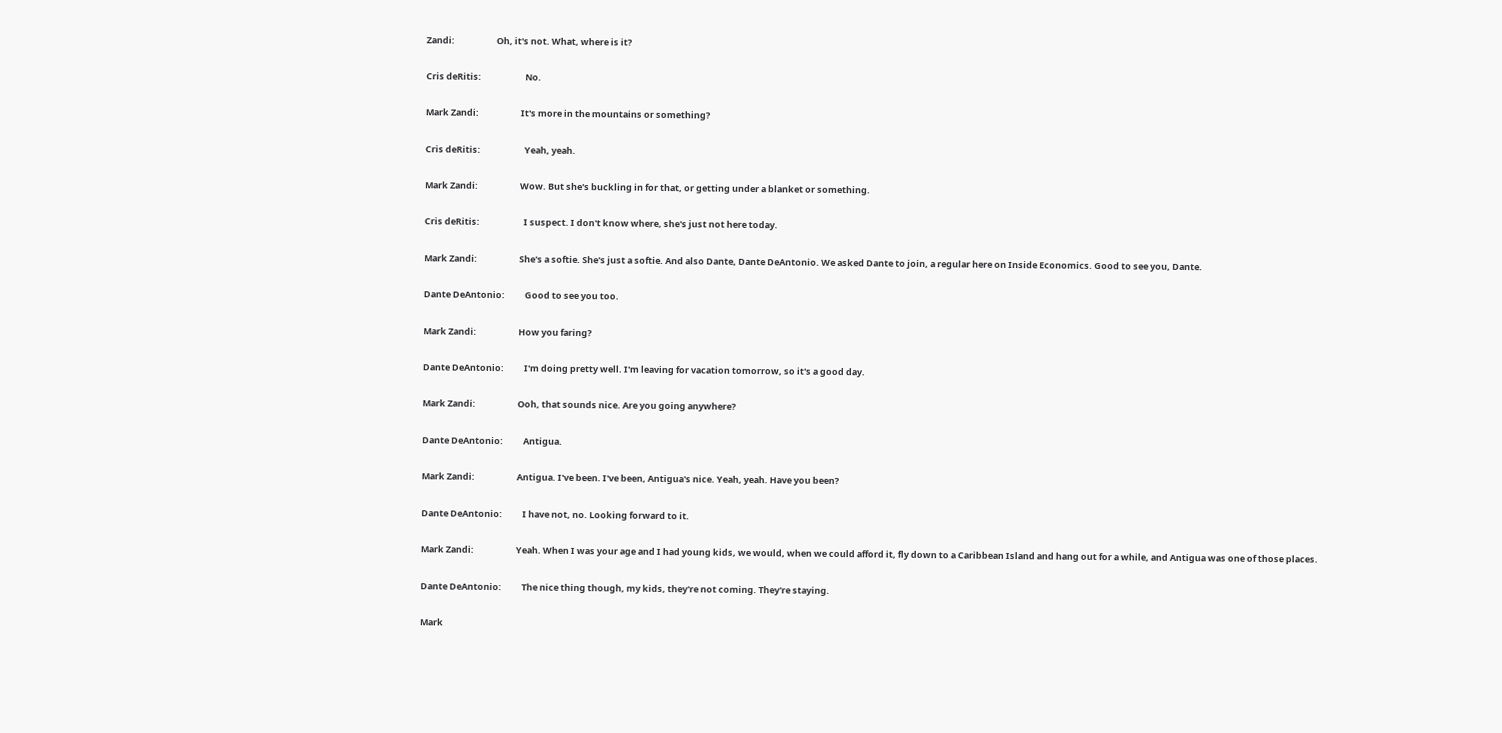Zandi:                     Oh, it's not. What, where is it?

Cris deRitis:                      No.

Mark Zandi:                     It's more in the mountains or something?

Cris deRitis:                      Yeah, yeah.

Mark Zandi:                     Wow. But she's buckling in for that, or getting under a blanket or something.

Cris deRitis:                      I suspect. I don't know where, she's just not here today.

Mark Zandi:                     She's a softie. She's just a softie. And also Dante, Dante DeAntonio. We asked Dante to join, a regular here on Inside Economics. Good to see you, Dante.

Dante DeAntonio:          Good to see you too.

Mark Zandi:                     How you faring?

Dante DeAntonio:          I'm doing pretty well. I'm leaving for vacation tomorrow, so it's a good day.

Mark Zandi:                     Ooh, that sounds nice. Are you going anywhere?

Dante DeAntonio:          Antigua.

Mark Zandi:                     Antigua. I've been. I've been, Antigua's nice. Yeah, yeah. Have you been?

Dante DeAntonio:          I have not, no. Looking forward to it.

Mark Zandi:                     Yeah. When I was your age and I had young kids, we would, when we could afford it, fly down to a Caribbean Island and hang out for a while, and Antigua was one of those places.

Dante DeAntonio:          The nice thing though, my kids, they're not coming. They're staying.

Mark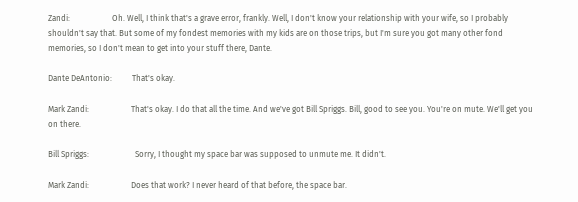Zandi:                     Oh. Well, I think that's a grave error, frankly. Well, I don't know your relationship with your wife, so I probably shouldn't say that. But some of my fondest memories with my kids are on those trips, but I'm sure you got many other fond memories, so I don't mean to get into your stuff there, Dante.

Dante DeAntonio:          That's okay.

Mark Zandi:                     That's okay. I do that all the time. And we've got Bill Spriggs. Bill, good to see you. You're on mute. We'll get you on there.

Bill Spriggs:                       Sorry, I thought my space bar was supposed to unmute me. It didn't.

Mark Zandi:                     Does that work? I never heard of that before, the space bar.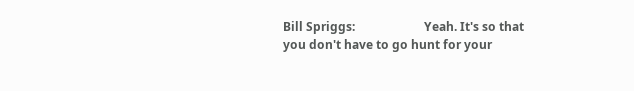Bill Spriggs:                       Yeah. It's so that you don't have to go hunt for your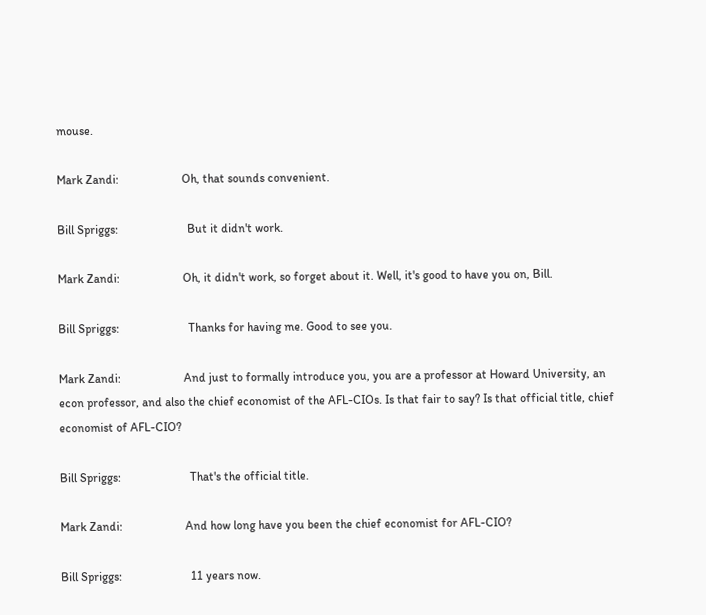mouse.

Mark Zandi:                     Oh, that sounds convenient.

Bill Spriggs:                       But it didn't work.

Mark Zandi:                     Oh, it didn't work, so forget about it. Well, it's good to have you on, Bill.

Bill Spriggs:                       Thanks for having me. Good to see you.

Mark Zandi:                     And just to formally introduce you, you are a professor at Howard University, an econ professor, and also the chief economist of the AFL-CIOs. Is that fair to say? Is that official title, chief economist of AFL-CIO?

Bill Spriggs:                       That's the official title.

Mark Zandi:                     And how long have you been the chief economist for AFL-CIO?

Bill Spriggs:                       11 years now.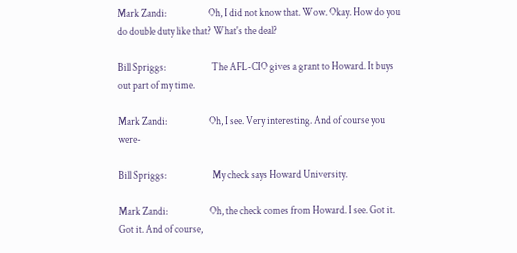Mark Zandi:                     Oh, I did not know that. Wow. Okay. How do you do double duty like that? What's the deal?

Bill Spriggs:                       The AFL-CIO gives a grant to Howard. It buys out part of my time.

Mark Zandi:                     Oh, I see. Very interesting. And of course you were-

Bill Spriggs:                       My check says Howard University.

Mark Zandi:                     Oh, the check comes from Howard. I see. Got it. Got it. And of course,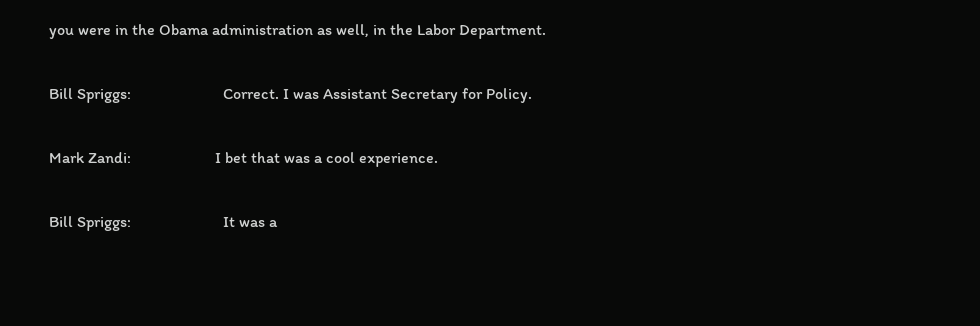you were in the Obama administration as well, in the Labor Department.

Bill Spriggs:                       Correct. I was Assistant Secretary for Policy.

Mark Zandi:                     I bet that was a cool experience.

Bill Spriggs:                       It was a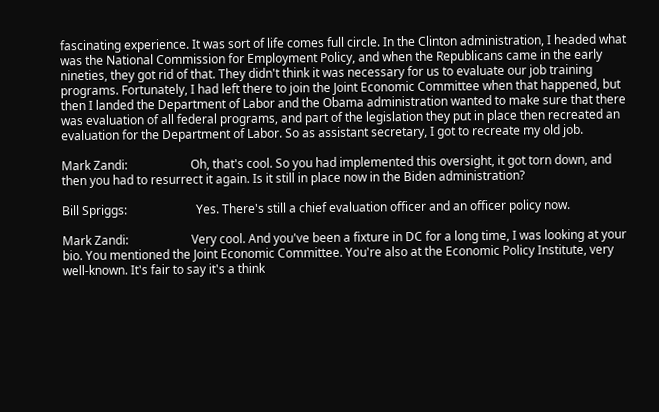fascinating experience. It was sort of life comes full circle. In the Clinton administration, I headed what was the National Commission for Employment Policy, and when the Republicans came in the early nineties, they got rid of that. They didn't think it was necessary for us to evaluate our job training programs. Fortunately, I had left there to join the Joint Economic Committee when that happened, but then I landed the Department of Labor and the Obama administration wanted to make sure that there was evaluation of all federal programs, and part of the legislation they put in place then recreated an evaluation for the Department of Labor. So as assistant secretary, I got to recreate my old job.

Mark Zandi:                     Oh, that's cool. So you had implemented this oversight, it got torn down, and then you had to resurrect it again. Is it still in place now in the Biden administration?

Bill Spriggs:                       Yes. There's still a chief evaluation officer and an officer policy now.

Mark Zandi:                     Very cool. And you've been a fixture in DC for a long time, I was looking at your bio. You mentioned the Joint Economic Committee. You're also at the Economic Policy Institute, very well-known. It's fair to say it's a think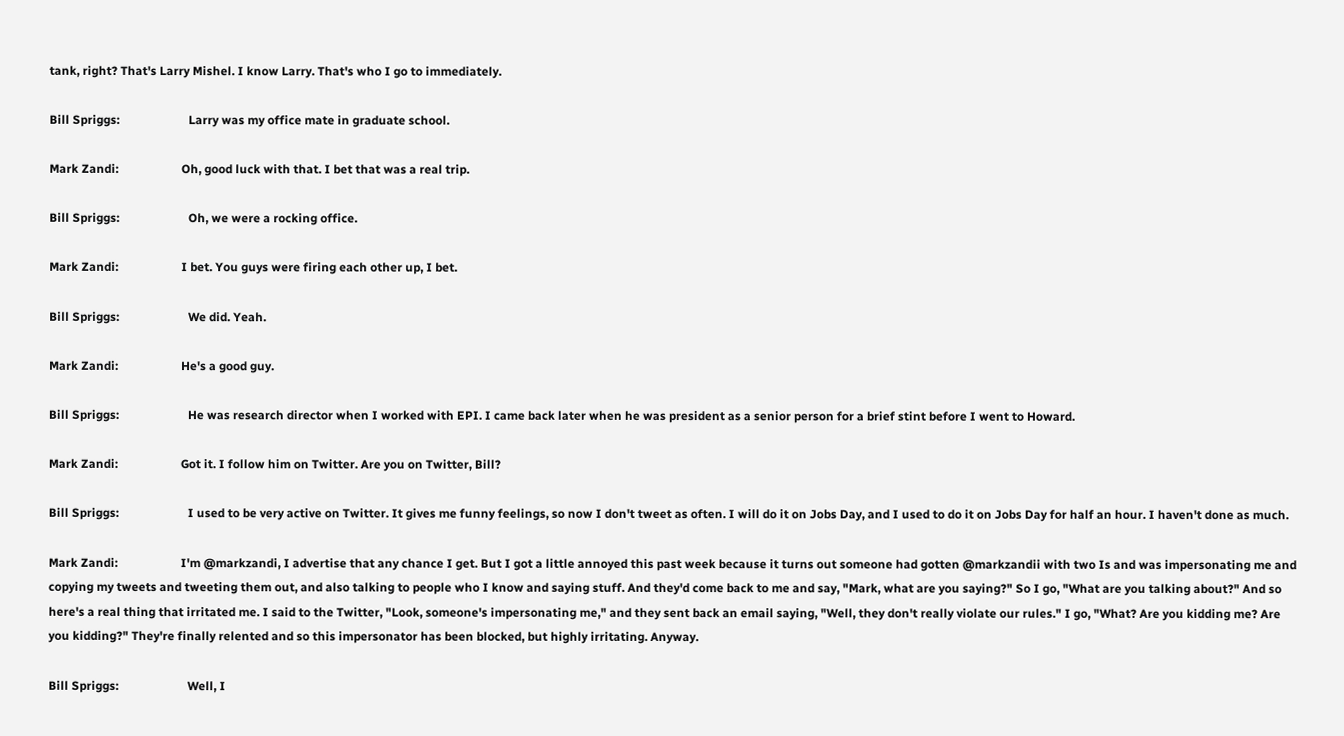tank, right? That's Larry Mishel. I know Larry. That's who I go to immediately.

Bill Spriggs:                       Larry was my office mate in graduate school.

Mark Zandi:                     Oh, good luck with that. I bet that was a real trip.

Bill Spriggs:                       Oh, we were a rocking office.

Mark Zandi:                     I bet. You guys were firing each other up, I bet.

Bill Spriggs:                       We did. Yeah.

Mark Zandi:                     He's a good guy.

Bill Spriggs:                       He was research director when I worked with EPI. I came back later when he was president as a senior person for a brief stint before I went to Howard.

Mark Zandi:                     Got it. I follow him on Twitter. Are you on Twitter, Bill?

Bill Spriggs:                       I used to be very active on Twitter. It gives me funny feelings, so now I don't tweet as often. I will do it on Jobs Day, and I used to do it on Jobs Day for half an hour. I haven't done as much.

Mark Zandi:                     I'm @markzandi, I advertise that any chance I get. But I got a little annoyed this past week because it turns out someone had gotten @markzandii with two Is and was impersonating me and copying my tweets and tweeting them out, and also talking to people who I know and saying stuff. And they'd come back to me and say, "Mark, what are you saying?" So I go, "What are you talking about?" And so here's a real thing that irritated me. I said to the Twitter, "Look, someone's impersonating me," and they sent back an email saying, "Well, they don't really violate our rules." I go, "What? Are you kidding me? Are you kidding?" They're finally relented and so this impersonator has been blocked, but highly irritating. Anyway.

Bill Spriggs:                       Well, I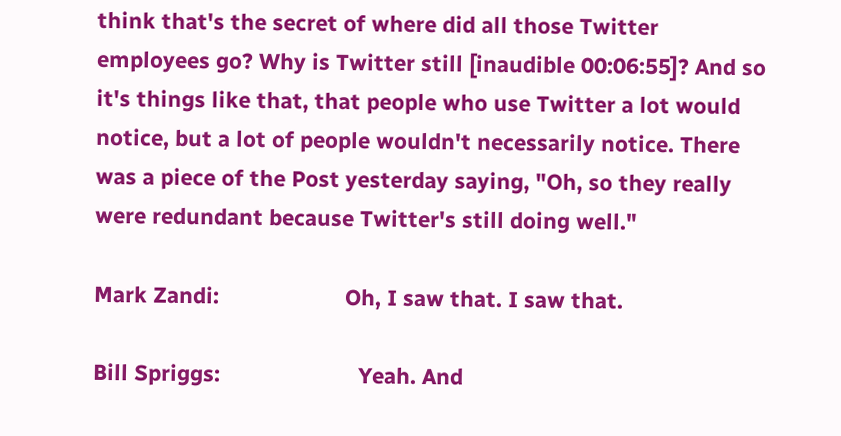think that's the secret of where did all those Twitter employees go? Why is Twitter still [inaudible 00:06:55]? And so it's things like that, that people who use Twitter a lot would notice, but a lot of people wouldn't necessarily notice. There was a piece of the Post yesterday saying, "Oh, so they really were redundant because Twitter's still doing well."

Mark Zandi:                     Oh, I saw that. I saw that.

Bill Spriggs:                       Yeah. And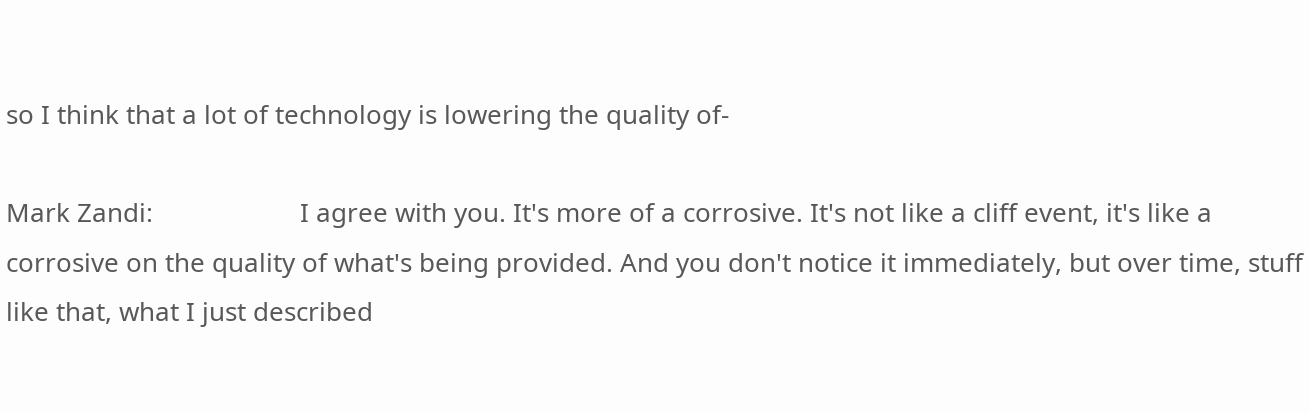so I think that a lot of technology is lowering the quality of-

Mark Zandi:                     I agree with you. It's more of a corrosive. It's not like a cliff event, it's like a corrosive on the quality of what's being provided. And you don't notice it immediately, but over time, stuff like that, what I just described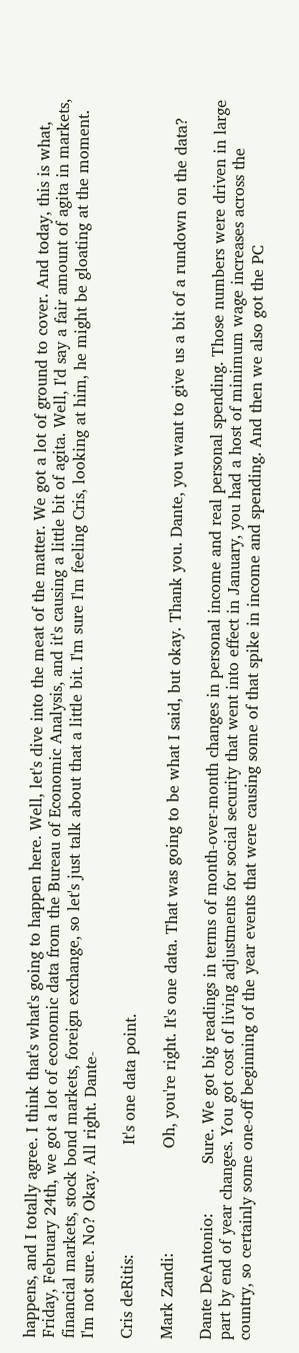happens, and I totally agree. I think that's what's going to happen here. Well, let's dive into the meat of the matter. We got a lot of ground to cover. And today, this is what, Friday, February 24th, we got a lot of economic data from the Bureau of Economic Analysis, and it's causing a little bit of agita. Well, I'd say a fair amount of agita in markets, financial markets, stock bond markets, foreign exchange, so let's just talk about that a little bit. I'm sure I'm feeling Cris, looking at him, he might be gloating at the moment. I'm not sure. No? Okay. All right. Dante-

Cris deRitis:                      It's one data point.

Mark Zandi:                     Oh, you're right. It's one data. That was going to be what I said, but okay. Thank you. Dante, you want to give us a bit of a rundown on the data?

Dante DeAntonio:          Sure. We got big readings in terms of month-over-month changes in personal income and real personal spending. Those numbers were driven in large part by end of year changes. You got cost of living adjustments for social security that went into effect in January, you had a host of minimum wage increases across the country, so certainly some one-off beginning of the year events that were causing some of that spike in income and spending. And then we also got the PC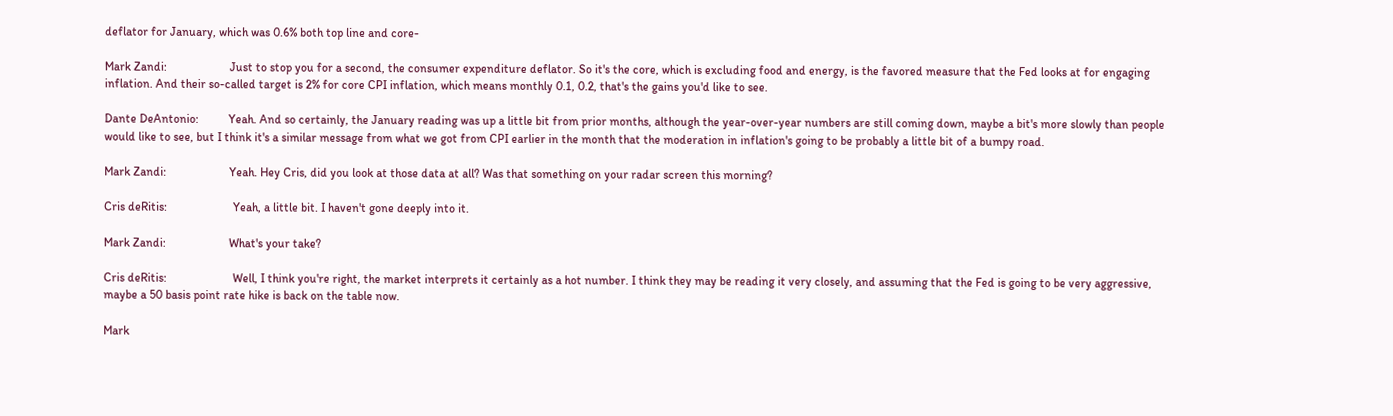deflator for January, which was 0.6% both top line and core-

Mark Zandi:                     Just to stop you for a second, the consumer expenditure deflator. So it's the core, which is excluding food and energy, is the favored measure that the Fed looks at for engaging inflation. And their so-called target is 2% for core CPI inflation, which means monthly 0.1, 0.2, that's the gains you'd like to see.

Dante DeAntonio:          Yeah. And so certainly, the January reading was up a little bit from prior months, although the year-over-year numbers are still coming down, maybe a bit's more slowly than people would like to see, but I think it's a similar message from what we got from CPI earlier in the month that the moderation in inflation's going to be probably a little bit of a bumpy road.

Mark Zandi:                     Yeah. Hey Cris, did you look at those data at all? Was that something on your radar screen this morning?

Cris deRitis:                      Yeah, a little bit. I haven't gone deeply into it.

Mark Zandi:                     What's your take?

Cris deRitis:                      Well, I think you're right, the market interprets it certainly as a hot number. I think they may be reading it very closely, and assuming that the Fed is going to be very aggressive, maybe a 50 basis point rate hike is back on the table now.

Mark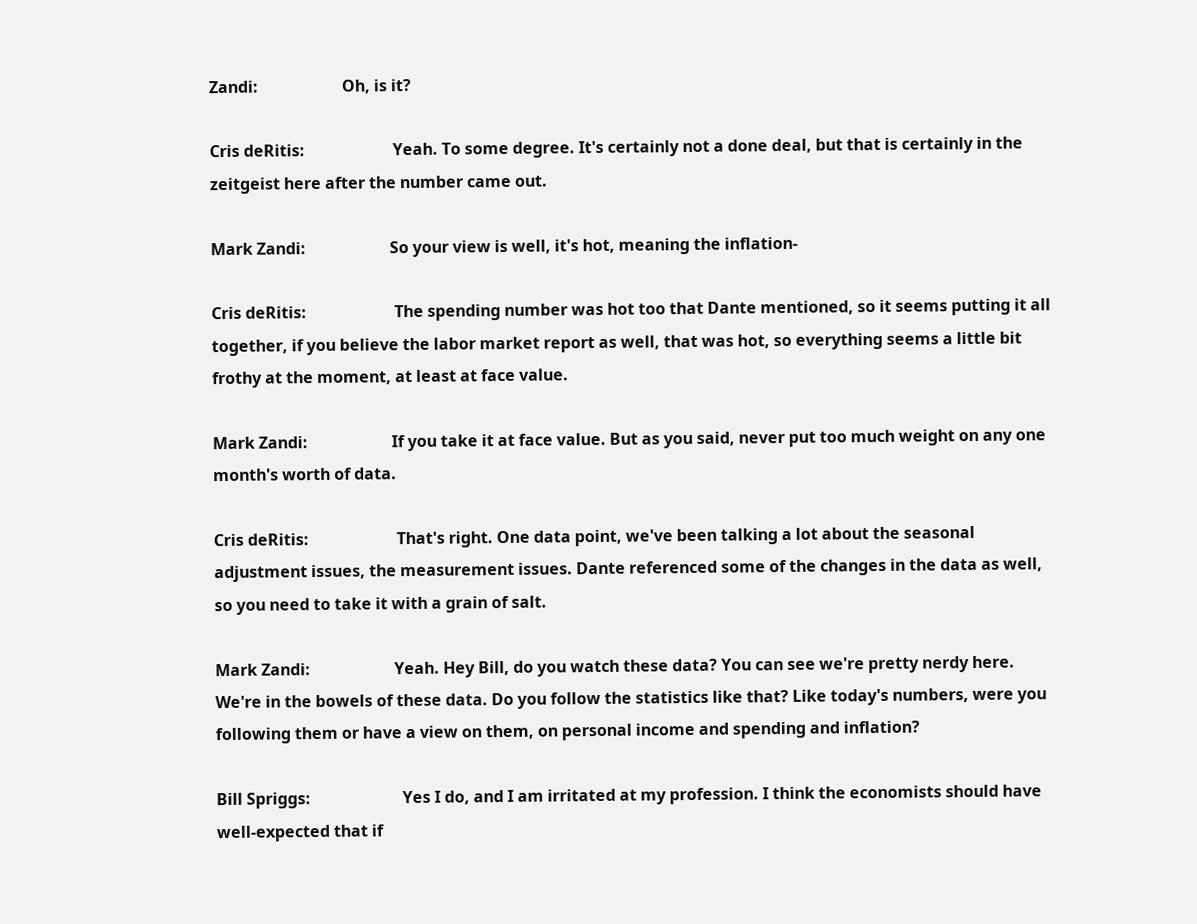Zandi:                     Oh, is it?

Cris deRitis:                      Yeah. To some degree. It's certainly not a done deal, but that is certainly in the zeitgeist here after the number came out.

Mark Zandi:                     So your view is well, it's hot, meaning the inflation-

Cris deRitis:                      The spending number was hot too that Dante mentioned, so it seems putting it all together, if you believe the labor market report as well, that was hot, so everything seems a little bit frothy at the moment, at least at face value.

Mark Zandi:                     If you take it at face value. But as you said, never put too much weight on any one month's worth of data.

Cris deRitis:                      That's right. One data point, we've been talking a lot about the seasonal adjustment issues, the measurement issues. Dante referenced some of the changes in the data as well, so you need to take it with a grain of salt.

Mark Zandi:                     Yeah. Hey Bill, do you watch these data? You can see we're pretty nerdy here. We're in the bowels of these data. Do you follow the statistics like that? Like today's numbers, were you following them or have a view on them, on personal income and spending and inflation?

Bill Spriggs:                       Yes I do, and I am irritated at my profession. I think the economists should have well-expected that if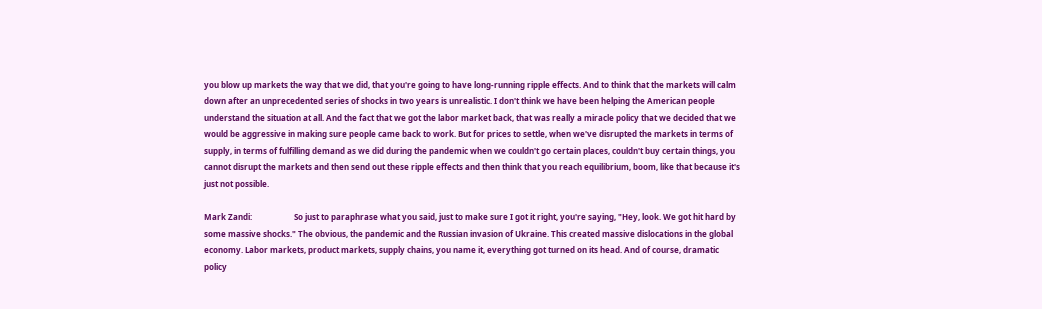you blow up markets the way that we did, that you're going to have long-running ripple effects. And to think that the markets will calm down after an unprecedented series of shocks in two years is unrealistic. I don't think we have been helping the American people understand the situation at all. And the fact that we got the labor market back, that was really a miracle policy that we decided that we would be aggressive in making sure people came back to work. But for prices to settle, when we've disrupted the markets in terms of supply, in terms of fulfilling demand as we did during the pandemic when we couldn't go certain places, couldn't buy certain things, you cannot disrupt the markets and then send out these ripple effects and then think that you reach equilibrium, boom, like that because it's just not possible.

Mark Zandi:                     So just to paraphrase what you said, just to make sure I got it right, you're saying, "Hey, look. We got hit hard by some massive shocks." The obvious, the pandemic and the Russian invasion of Ukraine. This created massive dislocations in the global economy. Labor markets, product markets, supply chains, you name it, everything got turned on its head. And of course, dramatic policy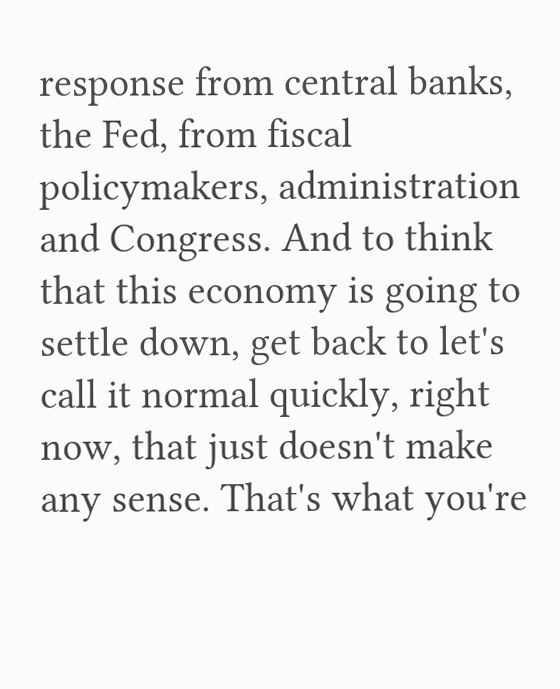response from central banks, the Fed, from fiscal policymakers, administration and Congress. And to think that this economy is going to settle down, get back to let's call it normal quickly, right now, that just doesn't make any sense. That's what you're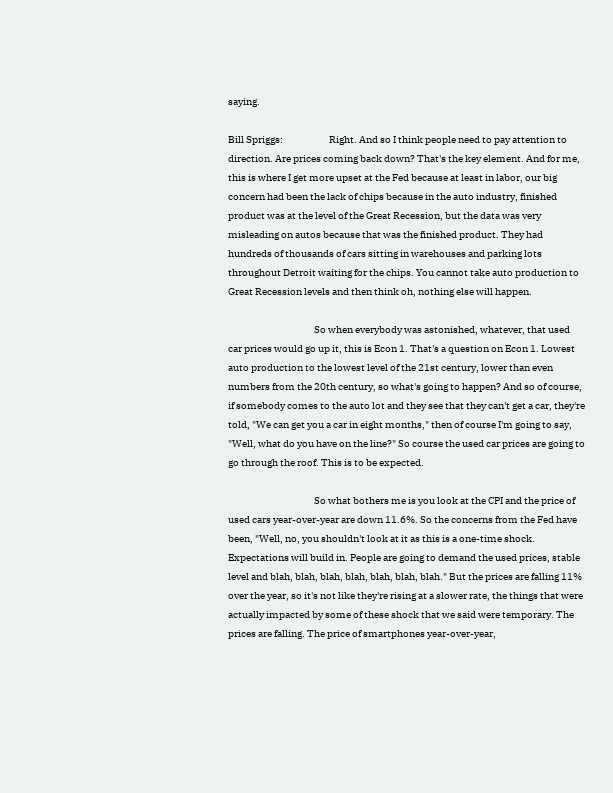saying.

Bill Spriggs:                       Right. And so I think people need to pay attention to direction. Are prices coming back down? That's the key element. And for me, this is where I get more upset at the Fed because at least in labor, our big concern had been the lack of chips because in the auto industry, finished product was at the level of the Great Recession, but the data was very misleading on autos because that was the finished product. They had hundreds of thousands of cars sitting in warehouses and parking lots throughout Detroit waiting for the chips. You cannot take auto production to Great Recession levels and then think oh, nothing else will happen.

                                           So when everybody was astonished, whatever, that used car prices would go up it, this is Econ 1. That's a question on Econ 1. Lowest auto production to the lowest level of the 21st century, lower than even numbers from the 20th century, so what's going to happen? And so of course, if somebody comes to the auto lot and they see that they can't get a car, they're told, "We can get you a car in eight months," then of course I'm going to say, "Well, what do you have on the line?" So course the used car prices are going to go through the roof. This is to be expected.

                                           So what bothers me is you look at the CPI and the price of used cars year-over-year are down 11.6%. So the concerns from the Fed have been, "Well, no, you shouldn't look at it as this is a one-time shock. Expectations will build in. People are going to demand the used prices, stable level and blah, blah, blah, blah, blah, blah, blah." But the prices are falling 11% over the year, so it's not like they're rising at a slower rate, the things that were actually impacted by some of these shock that we said were temporary. The prices are falling. The price of smartphones year-over-year,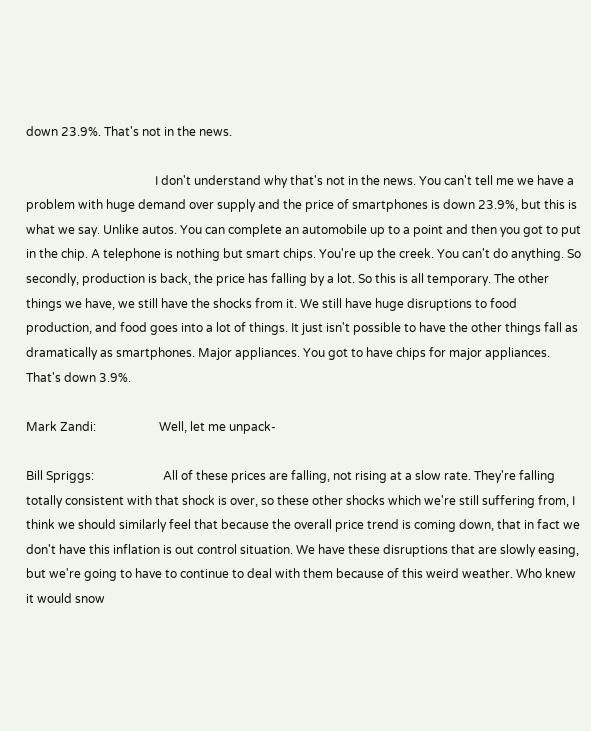down 23.9%. That's not in the news.

                                           I don't understand why that's not in the news. You can't tell me we have a problem with huge demand over supply and the price of smartphones is down 23.9%, but this is what we say. Unlike autos. You can complete an automobile up to a point and then you got to put in the chip. A telephone is nothing but smart chips. You're up the creek. You can't do anything. So secondly, production is back, the price has falling by a lot. So this is all temporary. The other things we have, we still have the shocks from it. We still have huge disruptions to food production, and food goes into a lot of things. It just isn't possible to have the other things fall as dramatically as smartphones. Major appliances. You got to have chips for major appliances. That's down 3.9%.

Mark Zandi:                     Well, let me unpack-

Bill Spriggs:                       All of these prices are falling, not rising at a slow rate. They're falling totally consistent with that shock is over, so these other shocks which we're still suffering from, I think we should similarly feel that because the overall price trend is coming down, that in fact we don't have this inflation is out control situation. We have these disruptions that are slowly easing, but we're going to have to continue to deal with them because of this weird weather. Who knew it would snow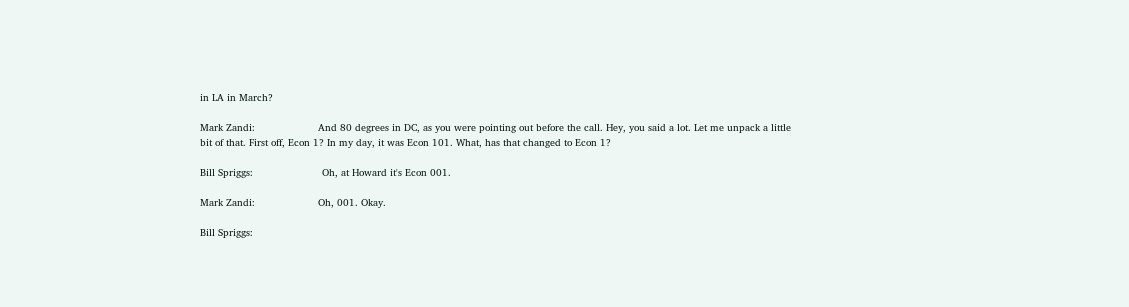in LA in March?

Mark Zandi:                     And 80 degrees in DC, as you were pointing out before the call. Hey, you said a lot. Let me unpack a little bit of that. First off, Econ 1? In my day, it was Econ 101. What, has that changed to Econ 1?

Bill Spriggs:                       Oh, at Howard it's Econ 001.

Mark Zandi:                     Oh, 001. Okay.

Bill Spriggs: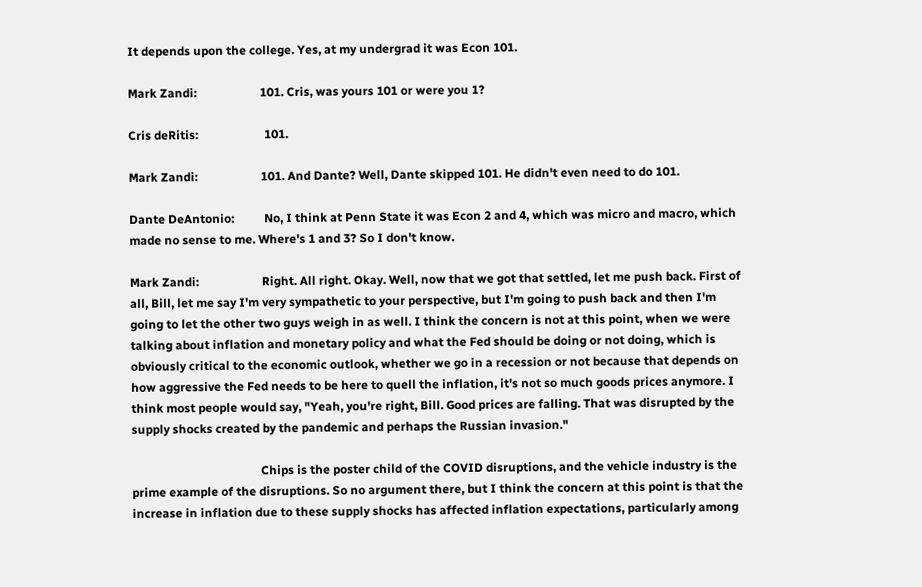It depends upon the college. Yes, at my undergrad it was Econ 101.

Mark Zandi:                     101. Cris, was yours 101 or were you 1?

Cris deRitis:                      101.

Mark Zandi:                     101. And Dante? Well, Dante skipped 101. He didn't even need to do 101.

Dante DeAntonio:          No, I think at Penn State it was Econ 2 and 4, which was micro and macro, which made no sense to me. Where's 1 and 3? So I don't know.

Mark Zandi:                     Right. All right. Okay. Well, now that we got that settled, let me push back. First of all, Bill, let me say I'm very sympathetic to your perspective, but I'm going to push back and then I'm going to let the other two guys weigh in as well. I think the concern is not at this point, when we were talking about inflation and monetary policy and what the Fed should be doing or not doing, which is obviously critical to the economic outlook, whether we go in a recession or not because that depends on how aggressive the Fed needs to be here to quell the inflation, it's not so much goods prices anymore. I think most people would say, "Yeah, you're right, Bill. Good prices are falling. That was disrupted by the supply shocks created by the pandemic and perhaps the Russian invasion."

                                           Chips is the poster child of the COVID disruptions, and the vehicle industry is the prime example of the disruptions. So no argument there, but I think the concern at this point is that the increase in inflation due to these supply shocks has affected inflation expectations, particularly among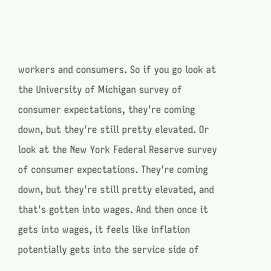workers and consumers. So if you go look at the University of Michigan survey of consumer expectations, they're coming down, but they're still pretty elevated. Or look at the New York Federal Reserve survey of consumer expectations. They're coming down, but they're still pretty elevated, and that's gotten into wages. And then once it gets into wages, it feels like inflation potentially gets into the service side of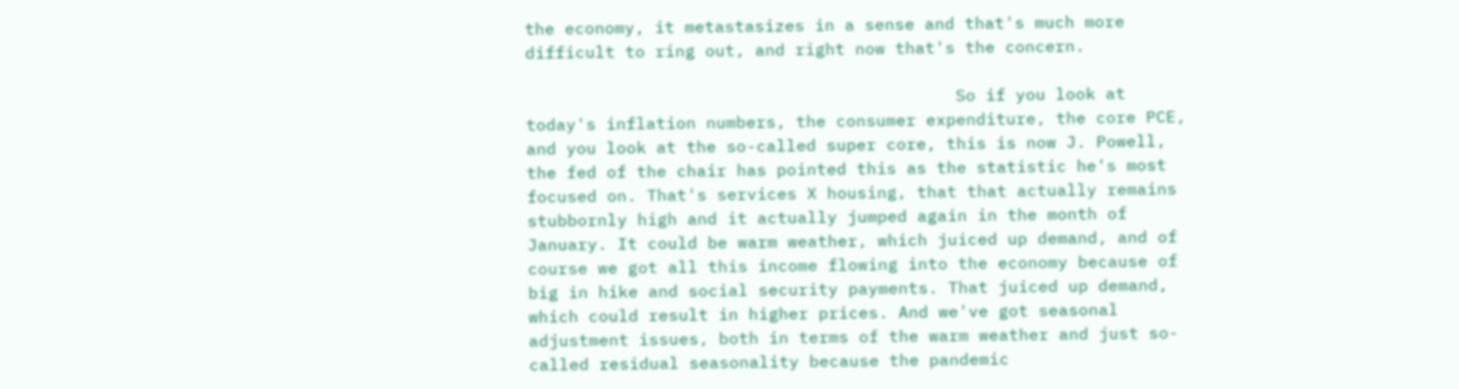the economy, it metastasizes in a sense and that's much more difficult to ring out, and right now that's the concern.

                                           So if you look at today's inflation numbers, the consumer expenditure, the core PCE, and you look at the so-called super core, this is now J. Powell, the fed of the chair has pointed this as the statistic he's most focused on. That's services X housing, that that actually remains stubbornly high and it actually jumped again in the month of January. It could be warm weather, which juiced up demand, and of course we got all this income flowing into the economy because of big in hike and social security payments. That juiced up demand, which could result in higher prices. And we've got seasonal adjustment issues, both in terms of the warm weather and just so-called residual seasonality because the pandemic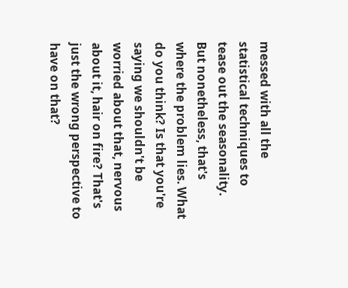messed with all the statistical techniques to tease out the seasonality. But nonetheless, that's where the problem lies. What do you think? Is that you're saying we shouldn't be worried about that, nervous about it, hair on fire? That's just the wrong perspective to have on that?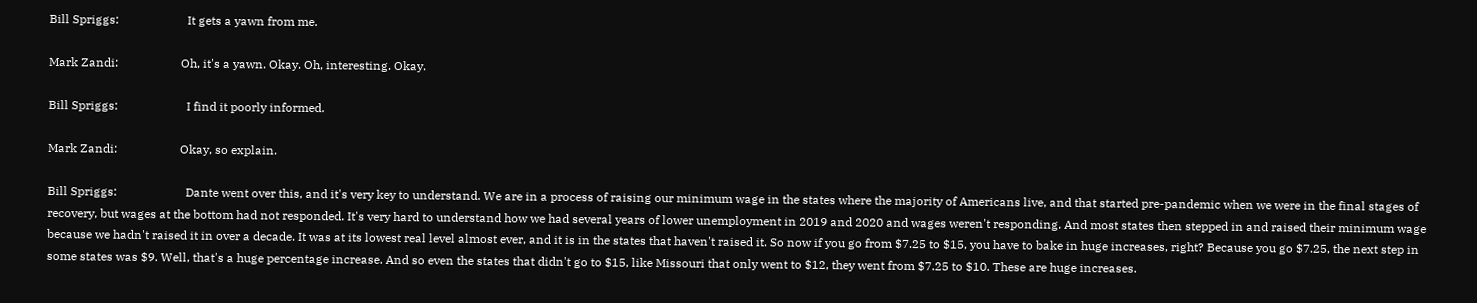Bill Spriggs:                       It gets a yawn from me.

Mark Zandi:                     Oh, it's a yawn. Okay. Oh, interesting. Okay.

Bill Spriggs:                       I find it poorly informed.

Mark Zandi:                     Okay, so explain.

Bill Spriggs:                       Dante went over this, and it's very key to understand. We are in a process of raising our minimum wage in the states where the majority of Americans live, and that started pre-pandemic when we were in the final stages of recovery, but wages at the bottom had not responded. It's very hard to understand how we had several years of lower unemployment in 2019 and 2020 and wages weren't responding. And most states then stepped in and raised their minimum wage because we hadn't raised it in over a decade. It was at its lowest real level almost ever, and it is in the states that haven't raised it. So now if you go from $7.25 to $15, you have to bake in huge increases, right? Because you go $7.25, the next step in some states was $9. Well, that's a huge percentage increase. And so even the states that didn't go to $15, like Missouri that only went to $12, they went from $7.25 to $10. These are huge increases.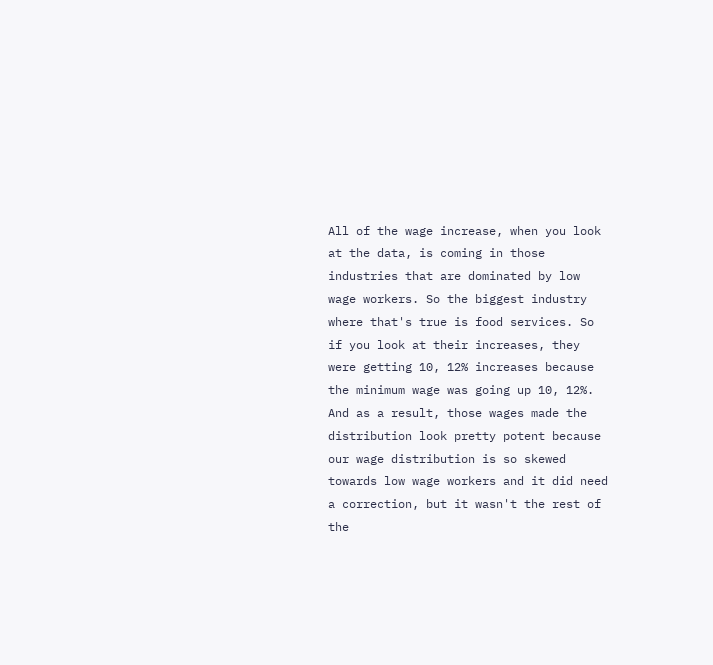All of the wage increase, when you look at the data, is coming in those industries that are dominated by low wage workers. So the biggest industry where that's true is food services. So if you look at their increases, they were getting 10, 12% increases because the minimum wage was going up 10, 12%. And as a result, those wages made the distribution look pretty potent because our wage distribution is so skewed towards low wage workers and it did need a correction, but it wasn't the rest of the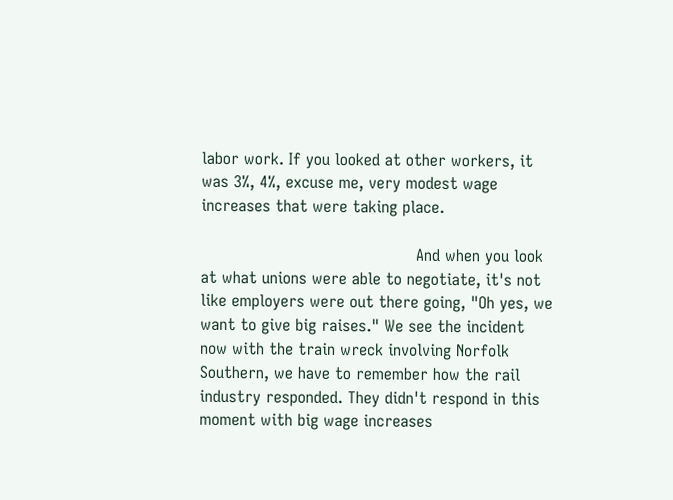labor work. If you looked at other workers, it was 3%, 4%, excuse me, very modest wage increases that were taking place.

                                           And when you look at what unions were able to negotiate, it's not like employers were out there going, "Oh yes, we want to give big raises." We see the incident now with the train wreck involving Norfolk Southern, we have to remember how the rail industry responded. They didn't respond in this moment with big wage increases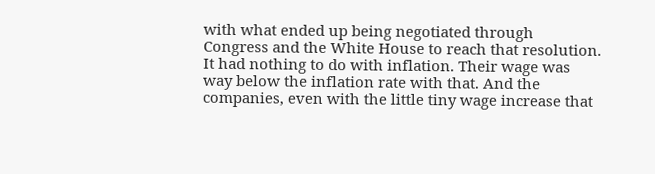with what ended up being negotiated through Congress and the White House to reach that resolution. It had nothing to do with inflation. Their wage was way below the inflation rate with that. And the companies, even with the little tiny wage increase that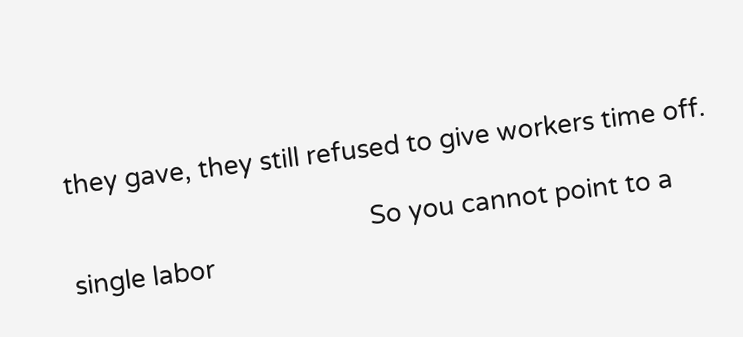they gave, they still refused to give workers time off.

                                           So you cannot point to a single labor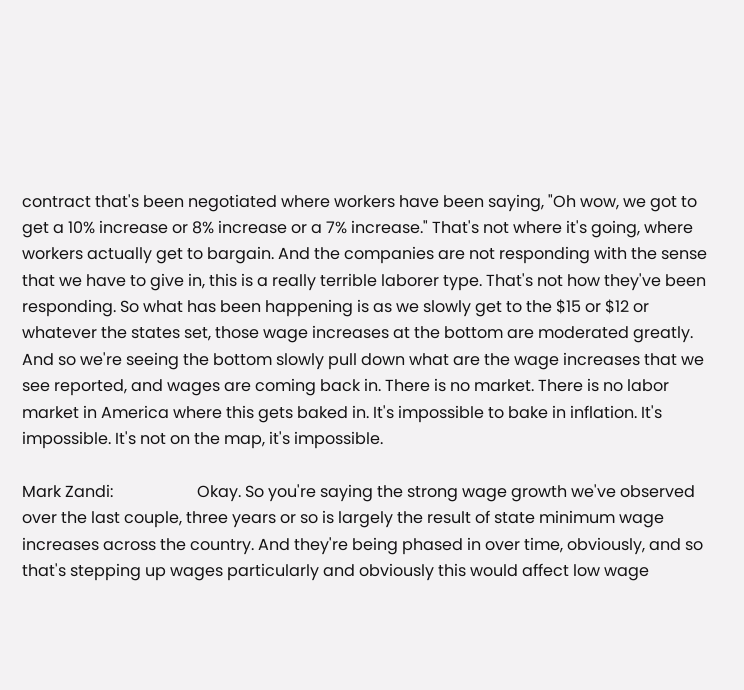contract that's been negotiated where workers have been saying, "Oh wow, we got to get a 10% increase or 8% increase or a 7% increase." That's not where it's going, where workers actually get to bargain. And the companies are not responding with the sense that we have to give in, this is a really terrible laborer type. That's not how they've been responding. So what has been happening is as we slowly get to the $15 or $12 or whatever the states set, those wage increases at the bottom are moderated greatly. And so we're seeing the bottom slowly pull down what are the wage increases that we see reported, and wages are coming back in. There is no market. There is no labor market in America where this gets baked in. It's impossible to bake in inflation. It's impossible. It's not on the map, it's impossible.

Mark Zandi:                     Okay. So you're saying the strong wage growth we've observed over the last couple, three years or so is largely the result of state minimum wage increases across the country. And they're being phased in over time, obviously, and so that's stepping up wages particularly and obviously this would affect low wage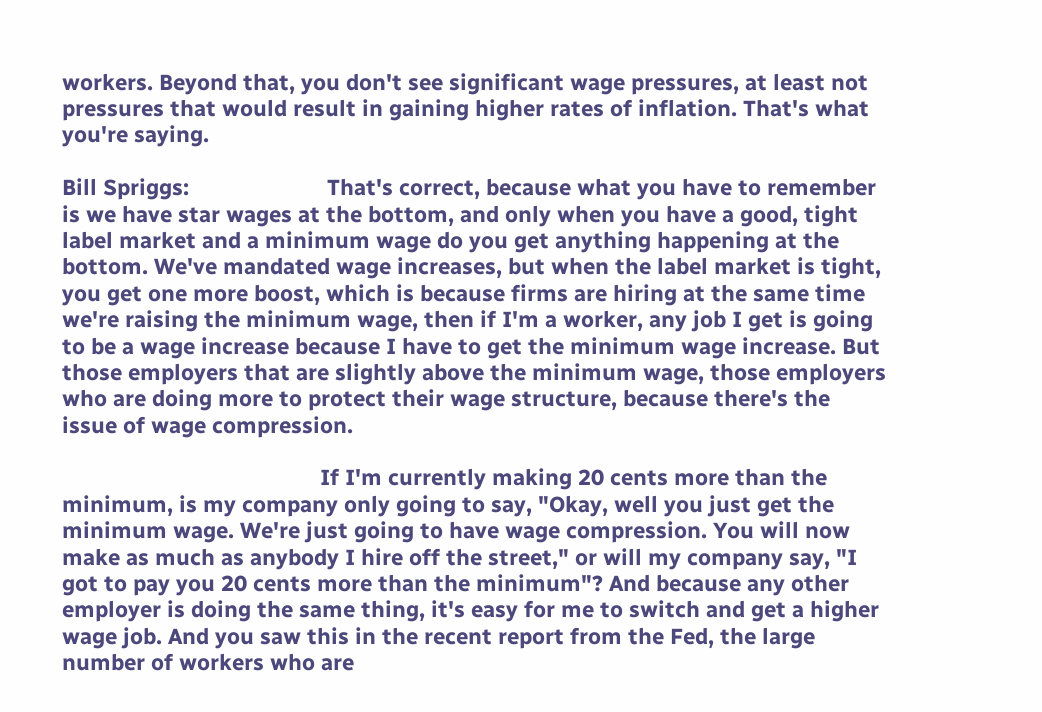workers. Beyond that, you don't see significant wage pressures, at least not pressures that would result in gaining higher rates of inflation. That's what you're saying.

Bill Spriggs:                       That's correct, because what you have to remember is we have star wages at the bottom, and only when you have a good, tight label market and a minimum wage do you get anything happening at the bottom. We've mandated wage increases, but when the label market is tight, you get one more boost, which is because firms are hiring at the same time we're raising the minimum wage, then if I'm a worker, any job I get is going to be a wage increase because I have to get the minimum wage increase. But those employers that are slightly above the minimum wage, those employers who are doing more to protect their wage structure, because there's the issue of wage compression.

                                           If I'm currently making 20 cents more than the minimum, is my company only going to say, "Okay, well you just get the minimum wage. We're just going to have wage compression. You will now make as much as anybody I hire off the street," or will my company say, "I got to pay you 20 cents more than the minimum"? And because any other employer is doing the same thing, it's easy for me to switch and get a higher wage job. And you saw this in the recent report from the Fed, the large number of workers who are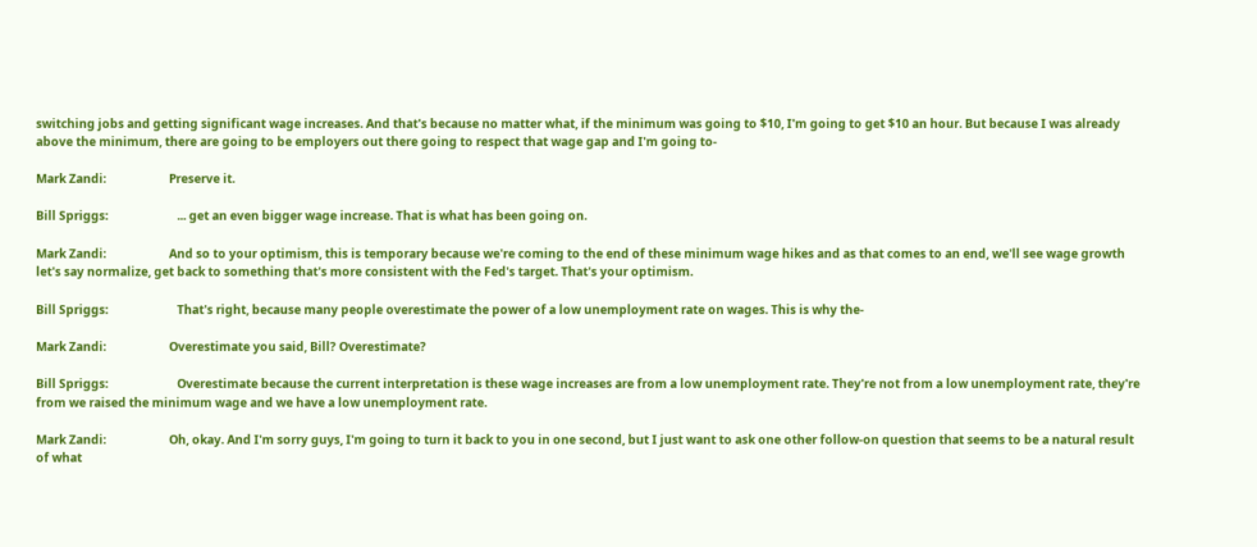switching jobs and getting significant wage increases. And that's because no matter what, if the minimum was going to $10, I'm going to get $10 an hour. But because I was already above the minimum, there are going to be employers out there going to respect that wage gap and I'm going to-

Mark Zandi:                     Preserve it.

Bill Spriggs:                       ... get an even bigger wage increase. That is what has been going on.

Mark Zandi:                     And so to your optimism, this is temporary because we're coming to the end of these minimum wage hikes and as that comes to an end, we'll see wage growth let's say normalize, get back to something that's more consistent with the Fed's target. That's your optimism.

Bill Spriggs:                       That's right, because many people overestimate the power of a low unemployment rate on wages. This is why the-

Mark Zandi:                     Overestimate you said, Bill? Overestimate?

Bill Spriggs:                       Overestimate because the current interpretation is these wage increases are from a low unemployment rate. They're not from a low unemployment rate, they're from we raised the minimum wage and we have a low unemployment rate.

Mark Zandi:                     Oh, okay. And I'm sorry guys, I'm going to turn it back to you in one second, but I just want to ask one other follow-on question that seems to be a natural result of what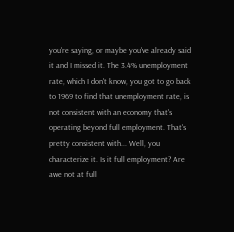you're saying, or maybe you've already said it and I missed it. The 3.4% unemployment rate, which I don't know, you got to go back to 1969 to find that unemployment rate, is not consistent with an economy that's operating beyond full employment. That's pretty consistent with... Well, you characterize it. Is it full employment? Are awe not at full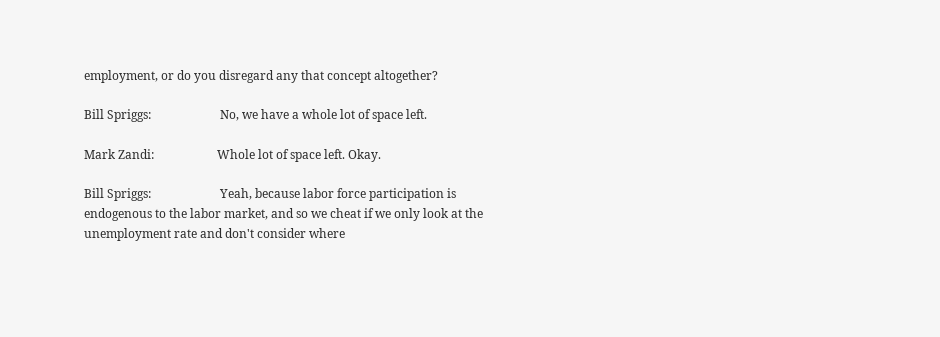employment, or do you disregard any that concept altogether?

Bill Spriggs:                       No, we have a whole lot of space left.

Mark Zandi:                     Whole lot of space left. Okay.

Bill Spriggs:                       Yeah, because labor force participation is endogenous to the labor market, and so we cheat if we only look at the unemployment rate and don't consider where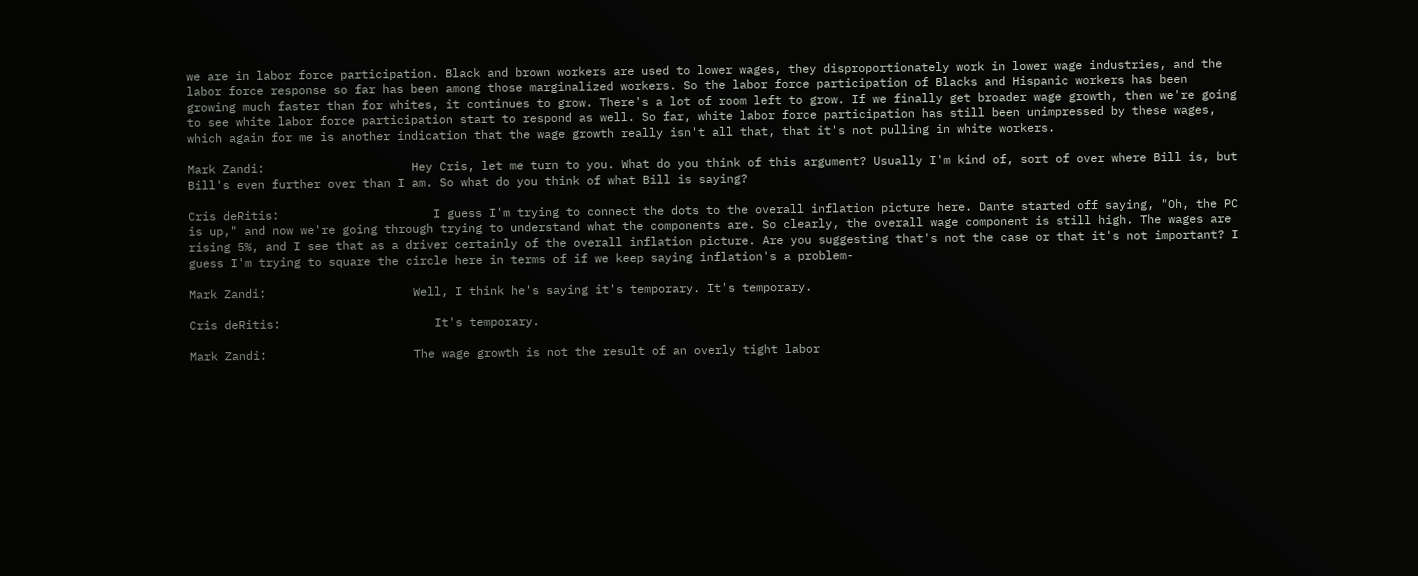we are in labor force participation. Black and brown workers are used to lower wages, they disproportionately work in lower wage industries, and the labor force response so far has been among those marginalized workers. So the labor force participation of Blacks and Hispanic workers has been growing much faster than for whites, it continues to grow. There's a lot of room left to grow. If we finally get broader wage growth, then we're going to see white labor force participation start to respond as well. So far, white labor force participation has still been unimpressed by these wages, which again for me is another indication that the wage growth really isn't all that, that it's not pulling in white workers.

Mark Zandi:                     Hey Cris, let me turn to you. What do you think of this argument? Usually I'm kind of, sort of over where Bill is, but Bill's even further over than I am. So what do you think of what Bill is saying?

Cris deRitis:                      I guess I'm trying to connect the dots to the overall inflation picture here. Dante started off saying, "Oh, the PC is up," and now we're going through trying to understand what the components are. So clearly, the overall wage component is still high. The wages are rising 5%, and I see that as a driver certainly of the overall inflation picture. Are you suggesting that's not the case or that it's not important? I guess I'm trying to square the circle here in terms of if we keep saying inflation's a problem-

Mark Zandi:                     Well, I think he's saying it's temporary. It's temporary.

Cris deRitis:                      It's temporary.

Mark Zandi:                     The wage growth is not the result of an overly tight labor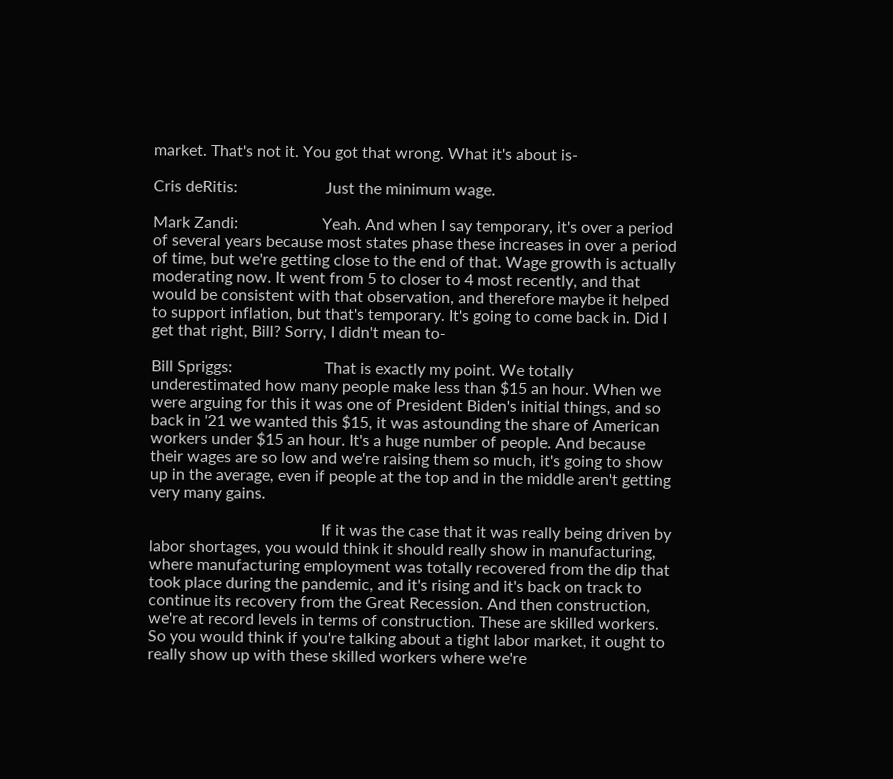market. That's not it. You got that wrong. What it's about is-

Cris deRitis:                      Just the minimum wage.

Mark Zandi:                     Yeah. And when I say temporary, it's over a period of several years because most states phase these increases in over a period of time, but we're getting close to the end of that. Wage growth is actually moderating now. It went from 5 to closer to 4 most recently, and that would be consistent with that observation, and therefore maybe it helped to support inflation, but that's temporary. It's going to come back in. Did I get that right, Bill? Sorry, I didn't mean to-

Bill Spriggs:                       That is exactly my point. We totally underestimated how many people make less than $15 an hour. When we were arguing for this it was one of President Biden's initial things, and so back in '21 we wanted this $15, it was astounding the share of American workers under $15 an hour. It's a huge number of people. And because their wages are so low and we're raising them so much, it's going to show up in the average, even if people at the top and in the middle aren't getting very many gains.

                                           If it was the case that it was really being driven by labor shortages, you would think it should really show in manufacturing, where manufacturing employment was totally recovered from the dip that took place during the pandemic, and it's rising and it's back on track to continue its recovery from the Great Recession. And then construction, we're at record levels in terms of construction. These are skilled workers. So you would think if you're talking about a tight labor market, it ought to really show up with these skilled workers where we're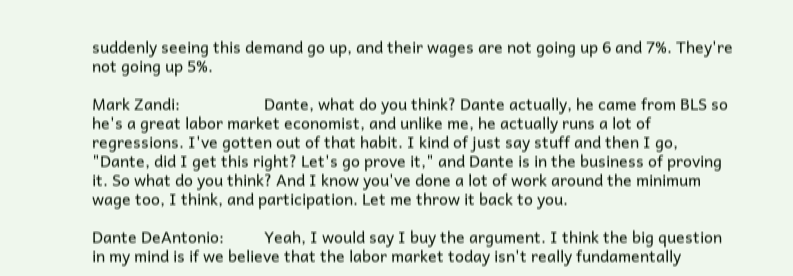suddenly seeing this demand go up, and their wages are not going up 6 and 7%. They're not going up 5%.

Mark Zandi:                     Dante, what do you think? Dante actually, he came from BLS so he's a great labor market economist, and unlike me, he actually runs a lot of regressions. I've gotten out of that habit. I kind of just say stuff and then I go, "Dante, did I get this right? Let's go prove it," and Dante is in the business of proving it. So what do you think? And I know you've done a lot of work around the minimum wage too, I think, and participation. Let me throw it back to you.

Dante DeAntonio:          Yeah, I would say I buy the argument. I think the big question in my mind is if we believe that the labor market today isn't really fundamentally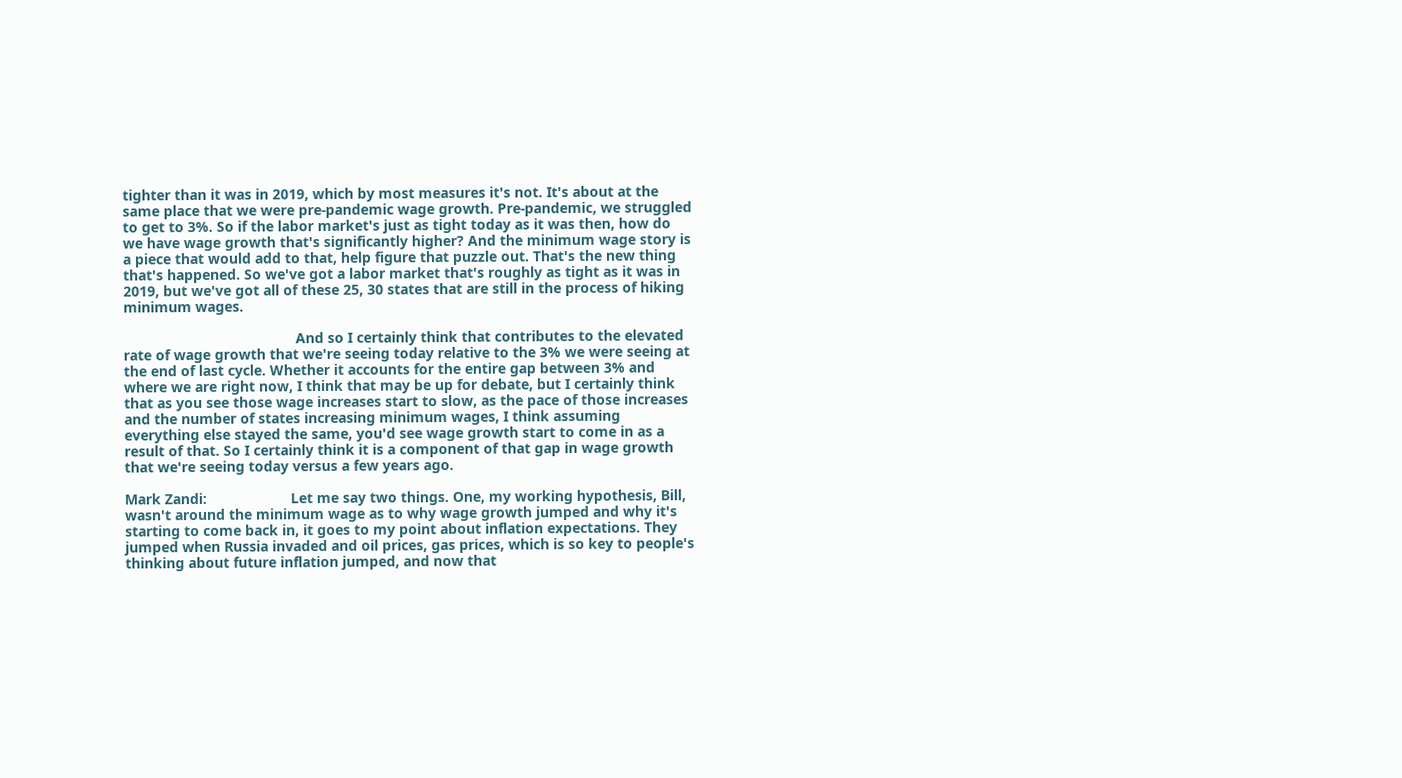tighter than it was in 2019, which by most measures it's not. It's about at the same place that we were pre-pandemic wage growth. Pre-pandemic, we struggled to get to 3%. So if the labor market's just as tight today as it was then, how do we have wage growth that's significantly higher? And the minimum wage story is a piece that would add to that, help figure that puzzle out. That's the new thing that's happened. So we've got a labor market that's roughly as tight as it was in 2019, but we've got all of these 25, 30 states that are still in the process of hiking minimum wages.

                                           And so I certainly think that contributes to the elevated rate of wage growth that we're seeing today relative to the 3% we were seeing at the end of last cycle. Whether it accounts for the entire gap between 3% and where we are right now, I think that may be up for debate, but I certainly think that as you see those wage increases start to slow, as the pace of those increases and the number of states increasing minimum wages, I think assuming everything else stayed the same, you'd see wage growth start to come in as a result of that. So I certainly think it is a component of that gap in wage growth that we're seeing today versus a few years ago.

Mark Zandi:                     Let me say two things. One, my working hypothesis, Bill, wasn't around the minimum wage as to why wage growth jumped and why it's starting to come back in, it goes to my point about inflation expectations. They jumped when Russia invaded and oil prices, gas prices, which is so key to people's thinking about future inflation jumped, and now that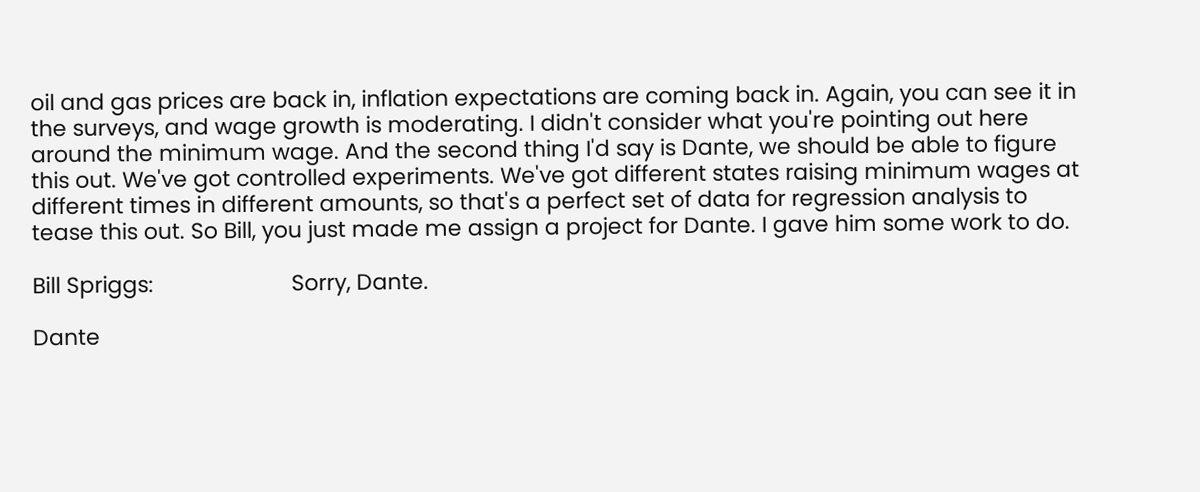oil and gas prices are back in, inflation expectations are coming back in. Again, you can see it in the surveys, and wage growth is moderating. I didn't consider what you're pointing out here around the minimum wage. And the second thing I'd say is Dante, we should be able to figure this out. We've got controlled experiments. We've got different states raising minimum wages at different times in different amounts, so that's a perfect set of data for regression analysis to tease this out. So Bill, you just made me assign a project for Dante. I gave him some work to do.

Bill Spriggs:                       Sorry, Dante.

Dante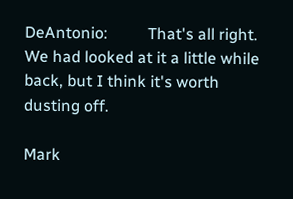DeAntonio:          That's all right. We had looked at it a little while back, but I think it's worth dusting off.

Mark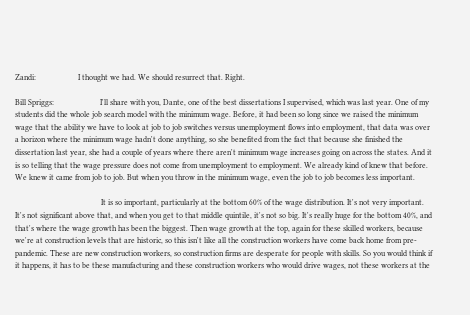Zandi:                     I thought we had. We should resurrect that. Right.

Bill Spriggs:                       I'll share with you, Dante, one of the best dissertations I supervised, which was last year. One of my students did the whole job search model with the minimum wage. Before, it had been so long since we raised the minimum wage that the ability we have to look at job to job switches versus unemployment flows into employment, that data was over a horizon where the minimum wage hadn't done anything, so she benefited from the fact that because she finished the dissertation last year, she had a couple of years where there aren't minimum wage increases going on across the states. And it is so telling that the wage pressure does not come from unemployment to employment. We already kind of knew that before. We knew it came from job to job. But when you throw in the minimum wage, even the job to job becomes less important.

                                           It is so important, particularly at the bottom 60% of the wage distribution. It's not very important. It's not significant above that, and when you get to that middle quintile, it's not so big. It's really huge for the bottom 40%, and that's where the wage growth has been the biggest. Then wage growth at the top, again for these skilled workers, because we're at construction levels that are historic, so this isn't like all the construction workers have come back home from pre-pandemic. These are new construction workers, so construction firms are desperate for people with skills. So you would think if it happens, it has to be these manufacturing and these construction workers who would drive wages, not these workers at the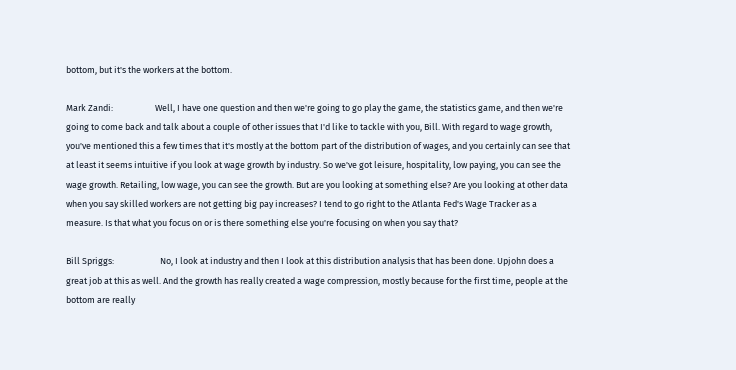bottom, but it's the workers at the bottom.

Mark Zandi:                     Well, I have one question and then we're going to go play the game, the statistics game, and then we're going to come back and talk about a couple of other issues that I'd like to tackle with you, Bill. With regard to wage growth, you've mentioned this a few times that it's mostly at the bottom part of the distribution of wages, and you certainly can see that at least it seems intuitive if you look at wage growth by industry. So we've got leisure, hospitality, low paying, you can see the wage growth. Retailing, low wage, you can see the growth. But are you looking at something else? Are you looking at other data when you say skilled workers are not getting big pay increases? I tend to go right to the Atlanta Fed's Wage Tracker as a measure. Is that what you focus on or is there something else you're focusing on when you say that?

Bill Spriggs:                       No, I look at industry and then I look at this distribution analysis that has been done. Upjohn does a great job at this as well. And the growth has really created a wage compression, mostly because for the first time, people at the bottom are really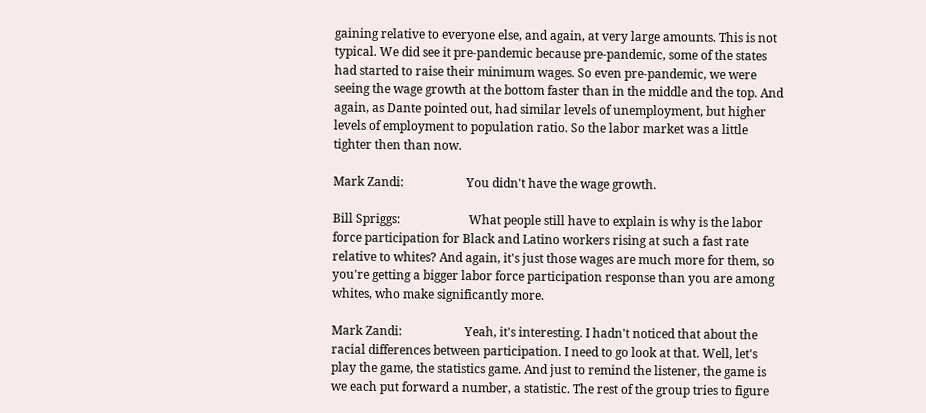gaining relative to everyone else, and again, at very large amounts. This is not typical. We did see it pre-pandemic because pre-pandemic, some of the states had started to raise their minimum wages. So even pre-pandemic, we were seeing the wage growth at the bottom faster than in the middle and the top. And again, as Dante pointed out, had similar levels of unemployment, but higher levels of employment to population ratio. So the labor market was a little tighter then than now.

Mark Zandi:                     You didn't have the wage growth.

Bill Spriggs:                       What people still have to explain is why is the labor force participation for Black and Latino workers rising at such a fast rate relative to whites? And again, it's just those wages are much more for them, so you're getting a bigger labor force participation response than you are among whites, who make significantly more.

Mark Zandi:                     Yeah, it's interesting. I hadn't noticed that about the racial differences between participation. I need to go look at that. Well, let's play the game, the statistics game. And just to remind the listener, the game is we each put forward a number, a statistic. The rest of the group tries to figure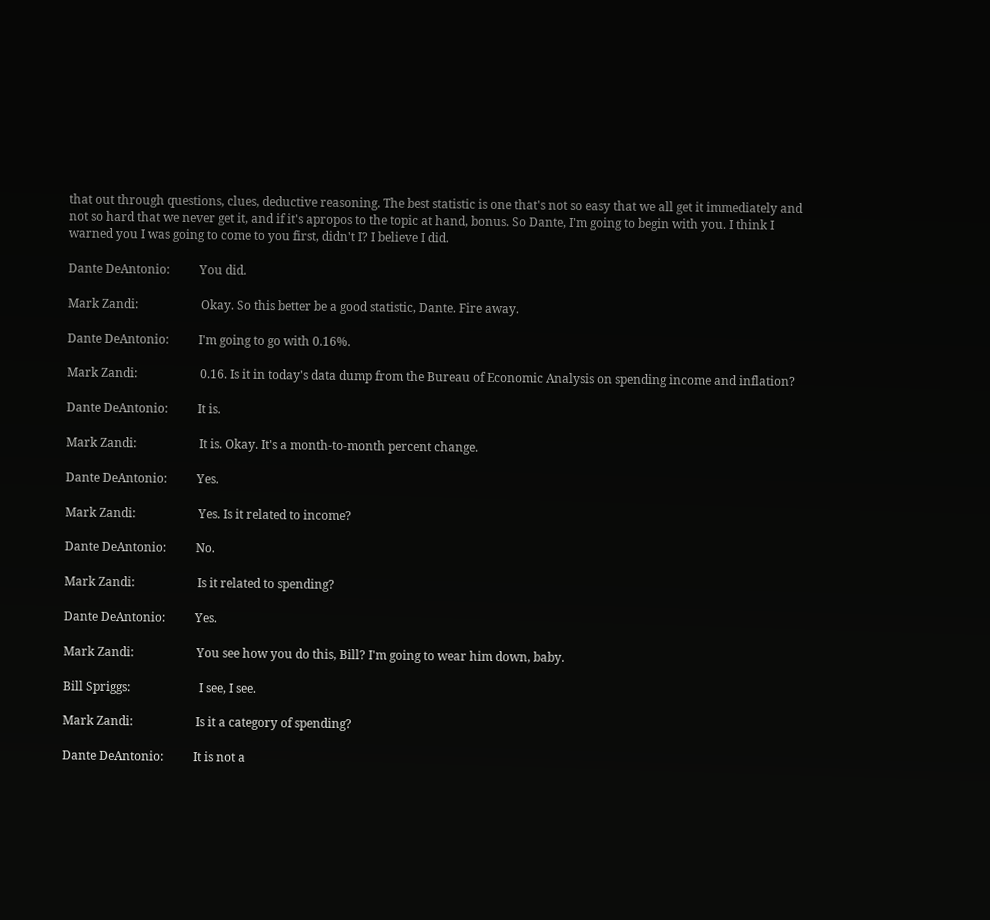that out through questions, clues, deductive reasoning. The best statistic is one that's not so easy that we all get it immediately and not so hard that we never get it, and if it's apropos to the topic at hand, bonus. So Dante, I'm going to begin with you. I think I warned you I was going to come to you first, didn't I? I believe I did.

Dante DeAntonio:          You did.

Mark Zandi:                     Okay. So this better be a good statistic, Dante. Fire away.

Dante DeAntonio:          I'm going to go with 0.16%.

Mark Zandi:                     0.16. Is it in today's data dump from the Bureau of Economic Analysis on spending income and inflation?

Dante DeAntonio:          It is.

Mark Zandi:                     It is. Okay. It's a month-to-month percent change.

Dante DeAntonio:          Yes.

Mark Zandi:                     Yes. Is it related to income?

Dante DeAntonio:          No.

Mark Zandi:                     Is it related to spending?

Dante DeAntonio:          Yes.

Mark Zandi:                     You see how you do this, Bill? I'm going to wear him down, baby.

Bill Spriggs:                       I see, I see.

Mark Zandi:                     Is it a category of spending?

Dante DeAntonio:          It is not a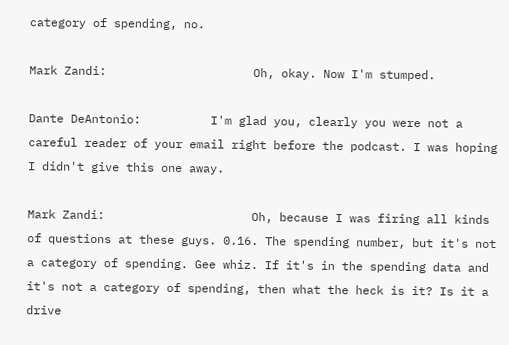category of spending, no.

Mark Zandi:                     Oh, okay. Now I'm stumped.

Dante DeAntonio:          I'm glad you, clearly you were not a careful reader of your email right before the podcast. I was hoping I didn't give this one away.

Mark Zandi:                     Oh, because I was firing all kinds of questions at these guys. 0.16. The spending number, but it's not a category of spending. Gee whiz. If it's in the spending data and it's not a category of spending, then what the heck is it? Is it a drive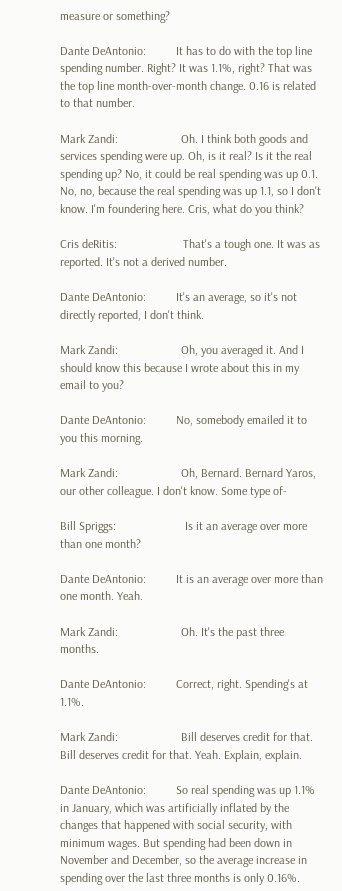measure or something?

Dante DeAntonio:          It has to do with the top line spending number. Right? It was 1.1%, right? That was the top line month-over-month change. 0.16 is related to that number.

Mark Zandi:                     Oh. I think both goods and services spending were up. Oh, is it real? Is it the real spending up? No, it could be real spending was up 0.1. No, no, because the real spending was up 1.1, so I don't know. I'm foundering here. Cris, what do you think?

Cris deRitis:                      That's a tough one. It was as reported. It's not a derived number.

Dante DeAntonio:          It's an average, so it's not directly reported, I don't think.

Mark Zandi:                     Oh, you averaged it. And I should know this because I wrote about this in my email to you?

Dante DeAntonio:          No, somebody emailed it to you this morning.

Mark Zandi:                     Oh, Bernard. Bernard Yaros, our other colleague. I don't know. Some type of-

Bill Spriggs:                       Is it an average over more than one month?

Dante DeAntonio:          It is an average over more than one month. Yeah.

Mark Zandi:                     Oh. It's the past three months.

Dante DeAntonio:          Correct, right. Spending's at 1.1%.

Mark Zandi:                     Bill deserves credit for that. Bill deserves credit for that. Yeah. Explain, explain.

Dante DeAntonio:          So real spending was up 1.1% in January, which was artificially inflated by the changes that happened with social security, with minimum wages. But spending had been down in November and December, so the average increase in spending over the last three months is only 0.16%.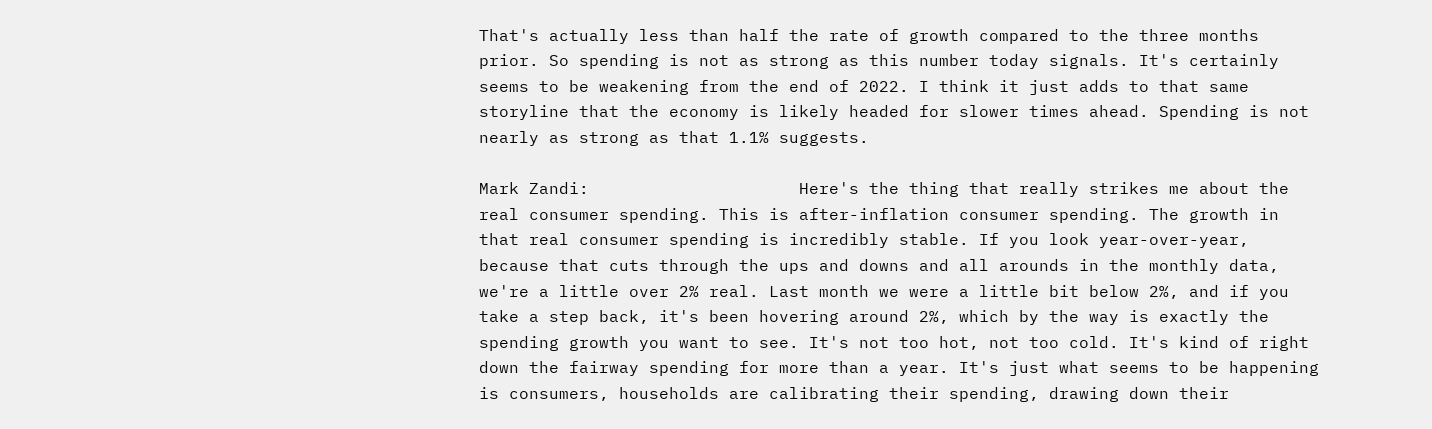That's actually less than half the rate of growth compared to the three months prior. So spending is not as strong as this number today signals. It's certainly seems to be weakening from the end of 2022. I think it just adds to that same storyline that the economy is likely headed for slower times ahead. Spending is not nearly as strong as that 1.1% suggests.

Mark Zandi:                     Here's the thing that really strikes me about the real consumer spending. This is after-inflation consumer spending. The growth in that real consumer spending is incredibly stable. If you look year-over-year, because that cuts through the ups and downs and all arounds in the monthly data, we're a little over 2% real. Last month we were a little bit below 2%, and if you take a step back, it's been hovering around 2%, which by the way is exactly the spending growth you want to see. It's not too hot, not too cold. It's kind of right down the fairway spending for more than a year. It's just what seems to be happening is consumers, households are calibrating their spending, drawing down their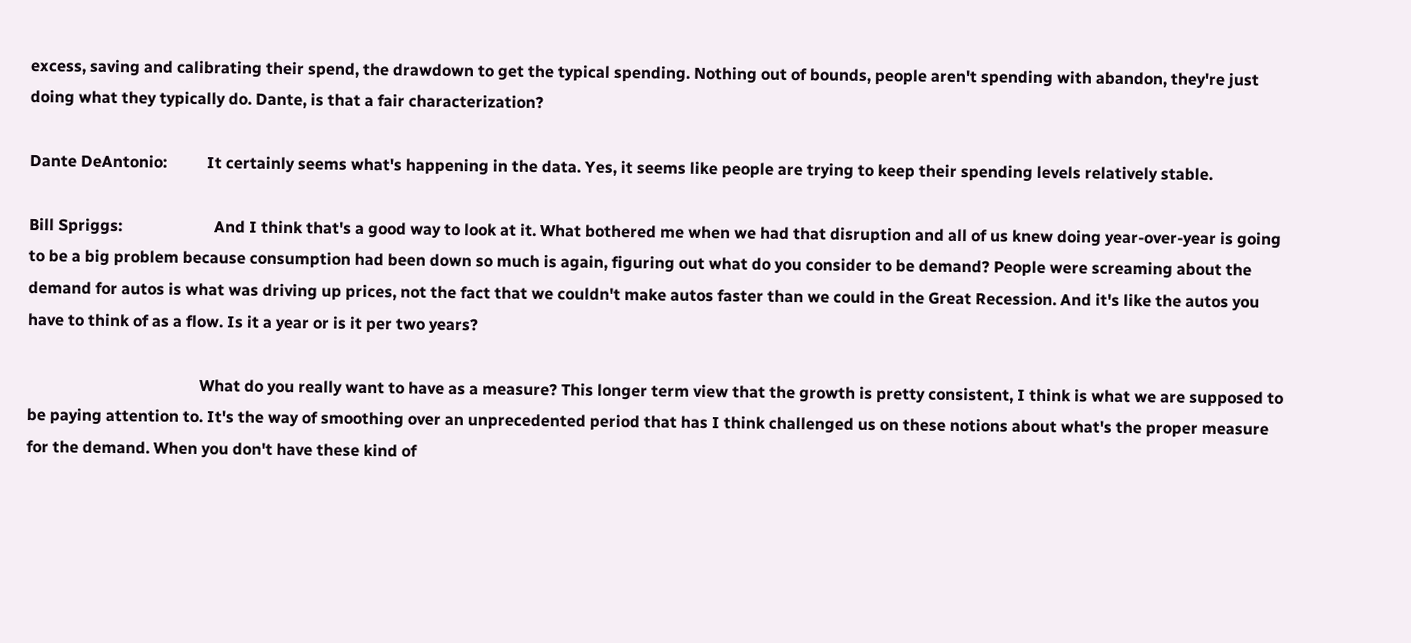excess, saving and calibrating their spend, the drawdown to get the typical spending. Nothing out of bounds, people aren't spending with abandon, they're just doing what they typically do. Dante, is that a fair characterization?

Dante DeAntonio:          It certainly seems what's happening in the data. Yes, it seems like people are trying to keep their spending levels relatively stable.

Bill Spriggs:                       And I think that's a good way to look at it. What bothered me when we had that disruption and all of us knew doing year-over-year is going to be a big problem because consumption had been down so much is again, figuring out what do you consider to be demand? People were screaming about the demand for autos is what was driving up prices, not the fact that we couldn't make autos faster than we could in the Great Recession. And it's like the autos you have to think of as a flow. Is it a year or is it per two years?

                                           What do you really want to have as a measure? This longer term view that the growth is pretty consistent, I think is what we are supposed to be paying attention to. It's the way of smoothing over an unprecedented period that has I think challenged us on these notions about what's the proper measure for the demand. When you don't have these kind of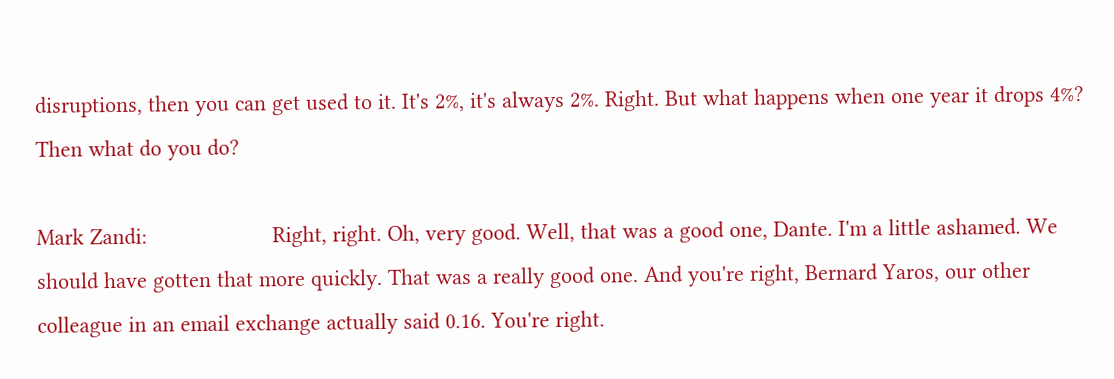disruptions, then you can get used to it. It's 2%, it's always 2%. Right. But what happens when one year it drops 4%? Then what do you do?

Mark Zandi:                     Right, right. Oh, very good. Well, that was a good one, Dante. I'm a little ashamed. We should have gotten that more quickly. That was a really good one. And you're right, Bernard Yaros, our other colleague in an email exchange actually said 0.16. You're right.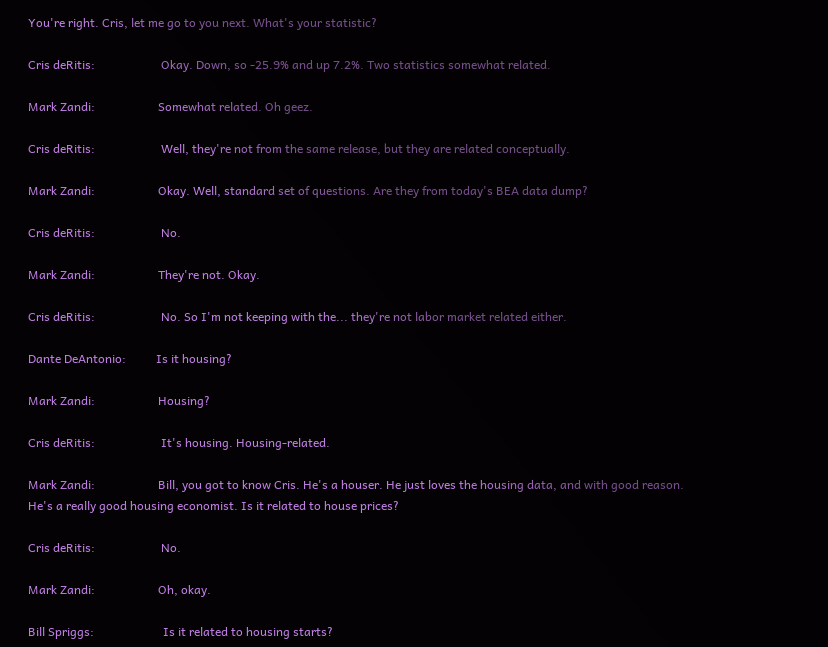You're right. Cris, let me go to you next. What's your statistic?

Cris deRitis:                      Okay. Down, so -25.9% and up 7.2%. Two statistics somewhat related.

Mark Zandi:                     Somewhat related. Oh geez.

Cris deRitis:                      Well, they're not from the same release, but they are related conceptually.

Mark Zandi:                     Okay. Well, standard set of questions. Are they from today's BEA data dump?

Cris deRitis:                      No.

Mark Zandi:                     They're not. Okay.

Cris deRitis:                      No. So I'm not keeping with the... they're not labor market related either.

Dante DeAntonio:          Is it housing?

Mark Zandi:                     Housing?

Cris deRitis:                      It's housing. Housing-related.

Mark Zandi:                     Bill, you got to know Cris. He's a houser. He just loves the housing data, and with good reason. He's a really good housing economist. Is it related to house prices?

Cris deRitis:                      No.

Mark Zandi:                     Oh, okay.

Bill Spriggs:                       Is it related to housing starts?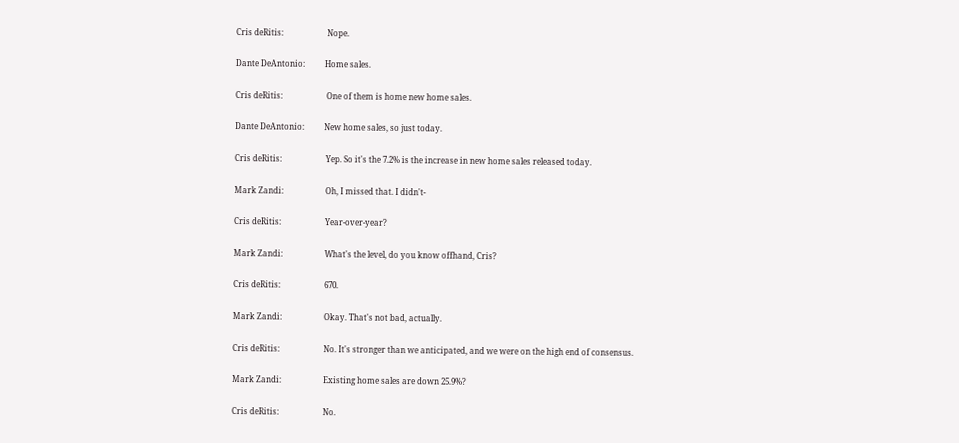Cris deRitis:                      Nope.

Dante DeAntonio:          Home sales.

Cris deRitis:                      One of them is home new home sales.

Dante DeAntonio:          New home sales, so just today.

Cris deRitis:                      Yep. So it's the 7.2% is the increase in new home sales released today.

Mark Zandi:                     Oh, I missed that. I didn't-

Cris deRitis:                      Year-over-year?

Mark Zandi:                     What's the level, do you know offhand, Cris?

Cris deRitis:                      670.

Mark Zandi:                     Okay. That's not bad, actually.

Cris deRitis:                      No. It's stronger than we anticipated, and we were on the high end of consensus.

Mark Zandi:                     Existing home sales are down 25.9%?

Cris deRitis:                      No.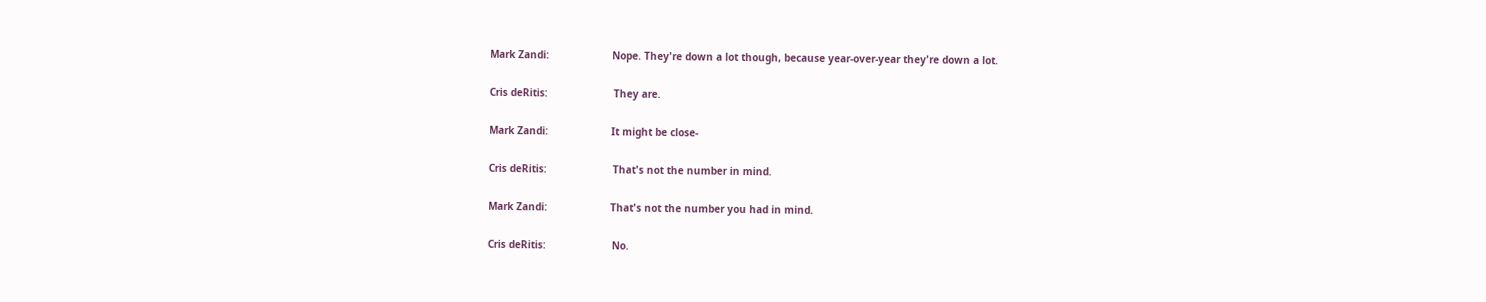Mark Zandi:                     Nope. They're down a lot though, because year-over-year they're down a lot.

Cris deRitis:                      They are.

Mark Zandi:                     It might be close-

Cris deRitis:                      That's not the number in mind.

Mark Zandi:                     That's not the number you had in mind.

Cris deRitis:                      No.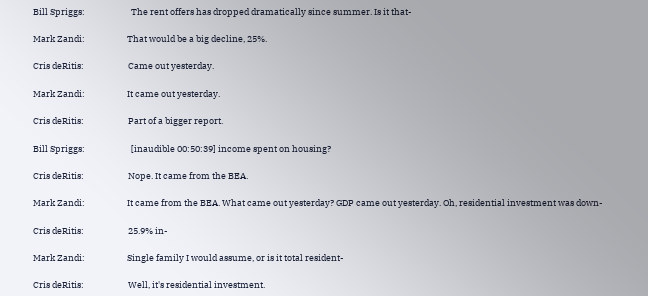Bill Spriggs:                       The rent offers has dropped dramatically since summer. Is it that-

Mark Zandi:                     That would be a big decline, 25%.

Cris deRitis:                      Came out yesterday.

Mark Zandi:                     It came out yesterday.

Cris deRitis:                      Part of a bigger report.

Bill Spriggs:                       [inaudible 00:50:39] income spent on housing?

Cris deRitis:                      Nope. It came from the BEA.

Mark Zandi:                     It came from the BEA. What came out yesterday? GDP came out yesterday. Oh, residential investment was down-

Cris deRitis:                      25.9% in-

Mark Zandi:                     Single family I would assume, or is it total resident-

Cris deRitis:                      Well, it's residential investment.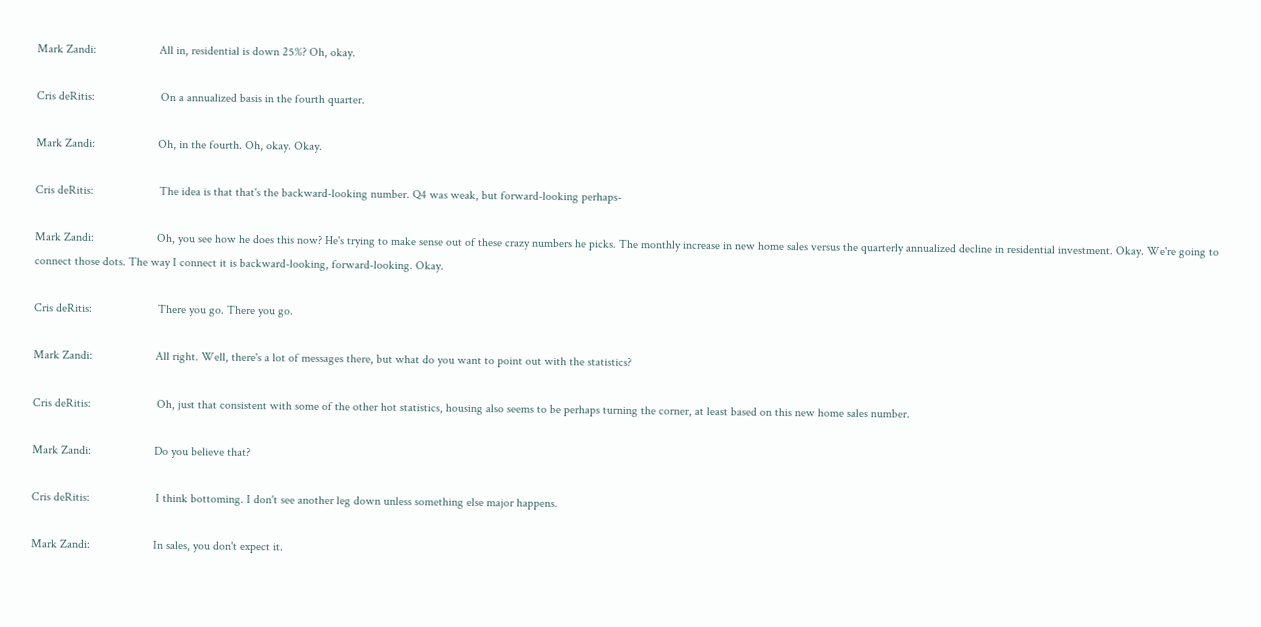Mark Zandi:                     All in, residential is down 25%? Oh, okay.

Cris deRitis:                      On a annualized basis in the fourth quarter.

Mark Zandi:                     Oh, in the fourth. Oh, okay. Okay.

Cris deRitis:                      The idea is that that's the backward-looking number. Q4 was weak, but forward-looking perhaps-

Mark Zandi:                     Oh, you see how he does this now? He's trying to make sense out of these crazy numbers he picks. The monthly increase in new home sales versus the quarterly annualized decline in residential investment. Okay. We're going to connect those dots. The way I connect it is backward-looking, forward-looking. Okay.

Cris deRitis:                      There you go. There you go.

Mark Zandi:                     All right. Well, there's a lot of messages there, but what do you want to point out with the statistics?

Cris deRitis:                      Oh, just that consistent with some of the other hot statistics, housing also seems to be perhaps turning the corner, at least based on this new home sales number.

Mark Zandi:                     Do you believe that?

Cris deRitis:                      I think bottoming. I don't see another leg down unless something else major happens.

Mark Zandi:                     In sales, you don't expect it.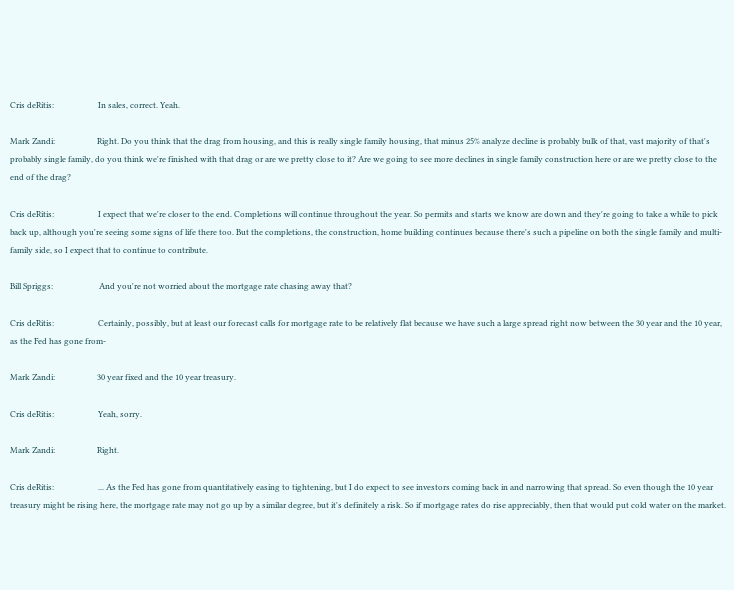Cris deRitis:                      In sales, correct. Yeah.

Mark Zandi:                     Right. Do you think that the drag from housing, and this is really single family housing, that minus 25% analyze decline is probably bulk of that, vast majority of that's probably single family, do you think we're finished with that drag or are we pretty close to it? Are we going to see more declines in single family construction here or are we pretty close to the end of the drag?

Cris deRitis:                      I expect that we're closer to the end. Completions will continue throughout the year. So permits and starts we know are down and they're going to take a while to pick back up, although you're seeing some signs of life there too. But the completions, the construction, home building continues because there's such a pipeline on both the single family and multi-family side, so I expect that to continue to contribute.

Bill Spriggs:                       And you're not worried about the mortgage rate chasing away that?

Cris deRitis:                      Certainly, possibly, but at least our forecast calls for mortgage rate to be relatively flat because we have such a large spread right now between the 30 year and the 10 year, as the Fed has gone from-

Mark Zandi:                     30 year fixed and the 10 year treasury.

Cris deRitis:                      Yeah, sorry.

Mark Zandi:                     Right.

Cris deRitis:                      ... As the Fed has gone from quantitatively easing to tightening, but I do expect to see investors coming back in and narrowing that spread. So even though the 10 year treasury might be rising here, the mortgage rate may not go up by a similar degree, but it's definitely a risk. So if mortgage rates do rise appreciably, then that would put cold water on the market.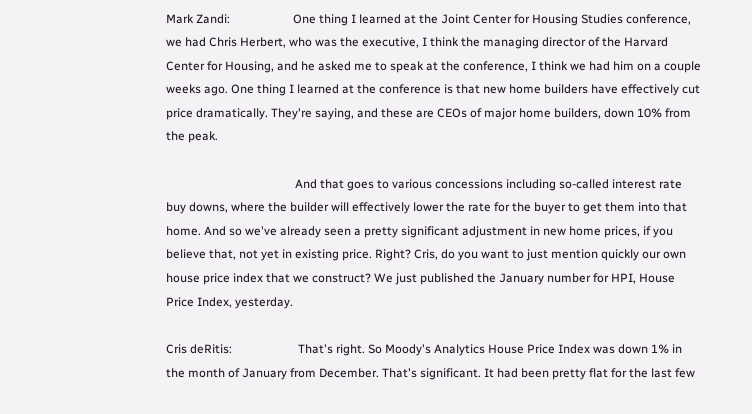Mark Zandi:                     One thing I learned at the Joint Center for Housing Studies conference, we had Chris Herbert, who was the executive, I think the managing director of the Harvard Center for Housing, and he asked me to speak at the conference, I think we had him on a couple weeks ago. One thing I learned at the conference is that new home builders have effectively cut price dramatically. They're saying, and these are CEOs of major home builders, down 10% from the peak.

                                           And that goes to various concessions including so-called interest rate buy downs, where the builder will effectively lower the rate for the buyer to get them into that home. And so we've already seen a pretty significant adjustment in new home prices, if you believe that, not yet in existing price. Right? Cris, do you want to just mention quickly our own house price index that we construct? We just published the January number for HPI, House Price Index, yesterday.

Cris deRitis:                      That's right. So Moody's Analytics House Price Index was down 1% in the month of January from December. That's significant. It had been pretty flat for the last few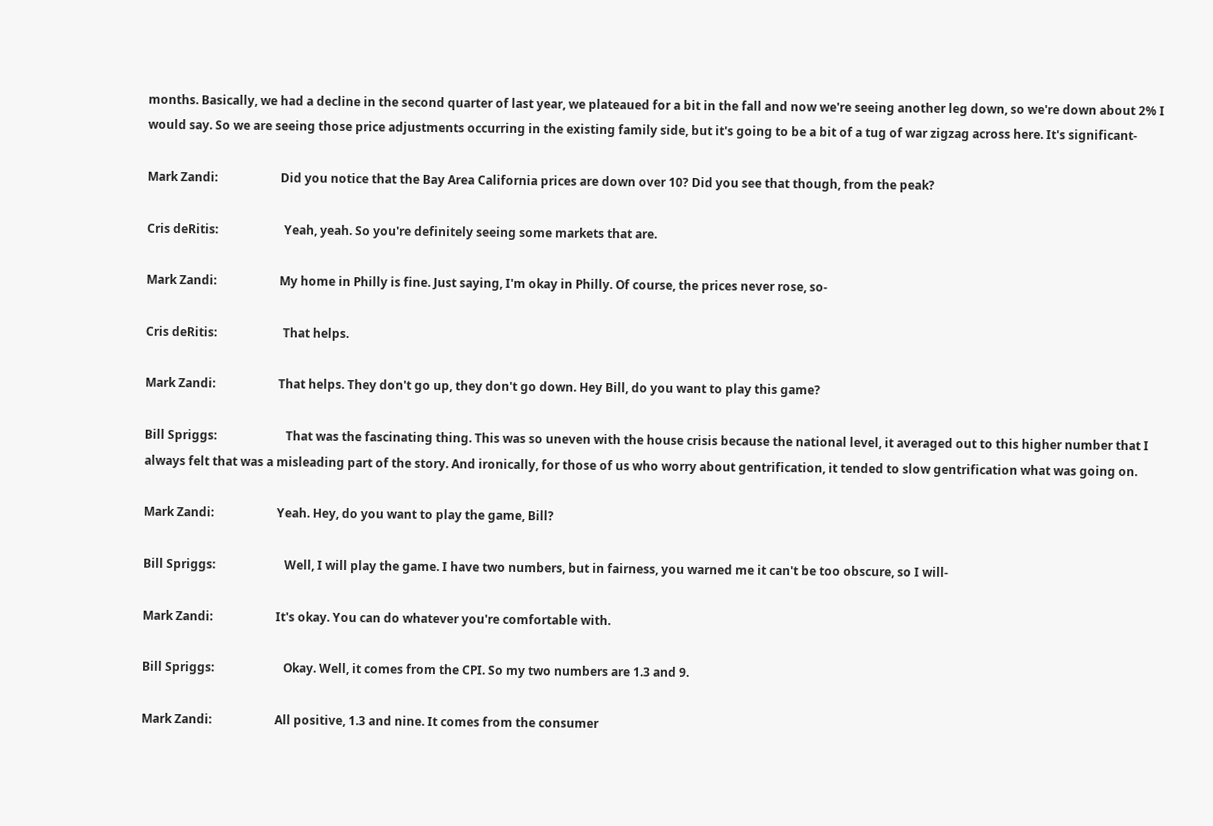months. Basically, we had a decline in the second quarter of last year, we plateaued for a bit in the fall and now we're seeing another leg down, so we're down about 2% I would say. So we are seeing those price adjustments occurring in the existing family side, but it's going to be a bit of a tug of war zigzag across here. It's significant-

Mark Zandi:                     Did you notice that the Bay Area California prices are down over 10? Did you see that though, from the peak?

Cris deRitis:                      Yeah, yeah. So you're definitely seeing some markets that are.

Mark Zandi:                     My home in Philly is fine. Just saying, I'm okay in Philly. Of course, the prices never rose, so-

Cris deRitis:                      That helps.

Mark Zandi:                     That helps. They don't go up, they don't go down. Hey Bill, do you want to play this game?

Bill Spriggs:                       That was the fascinating thing. This was so uneven with the house crisis because the national level, it averaged out to this higher number that I always felt that was a misleading part of the story. And ironically, for those of us who worry about gentrification, it tended to slow gentrification what was going on.

Mark Zandi:                     Yeah. Hey, do you want to play the game, Bill?

Bill Spriggs:                       Well, I will play the game. I have two numbers, but in fairness, you warned me it can't be too obscure, so I will-

Mark Zandi:                     It's okay. You can do whatever you're comfortable with.

Bill Spriggs:                       Okay. Well, it comes from the CPI. So my two numbers are 1.3 and 9.

Mark Zandi:                     All positive, 1.3 and nine. It comes from the consumer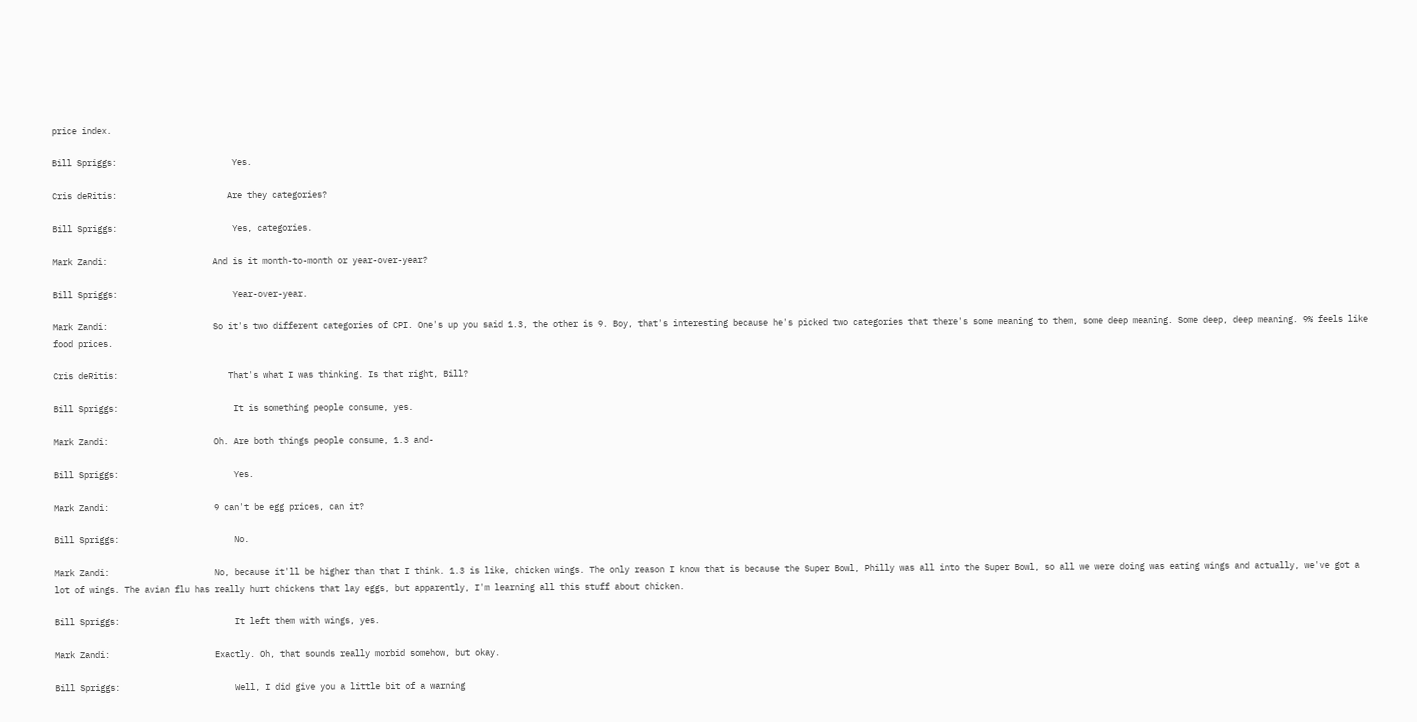price index.

Bill Spriggs:                       Yes.

Cris deRitis:                      Are they categories?

Bill Spriggs:                       Yes, categories.

Mark Zandi:                     And is it month-to-month or year-over-year?

Bill Spriggs:                       Year-over-year.

Mark Zandi:                     So it's two different categories of CPI. One's up you said 1.3, the other is 9. Boy, that's interesting because he's picked two categories that there's some meaning to them, some deep meaning. Some deep, deep meaning. 9% feels like food prices.

Cris deRitis:                      That's what I was thinking. Is that right, Bill?

Bill Spriggs:                       It is something people consume, yes.

Mark Zandi:                     Oh. Are both things people consume, 1.3 and-

Bill Spriggs:                       Yes.

Mark Zandi:                     9 can't be egg prices, can it?

Bill Spriggs:                       No.

Mark Zandi:                     No, because it'll be higher than that I think. 1.3 is like, chicken wings. The only reason I know that is because the Super Bowl, Philly was all into the Super Bowl, so all we were doing was eating wings and actually, we've got a lot of wings. The avian flu has really hurt chickens that lay eggs, but apparently, I'm learning all this stuff about chicken.

Bill Spriggs:                       It left them with wings, yes.

Mark Zandi:                     Exactly. Oh, that sounds really morbid somehow, but okay.

Bill Spriggs:                       Well, I did give you a little bit of a warning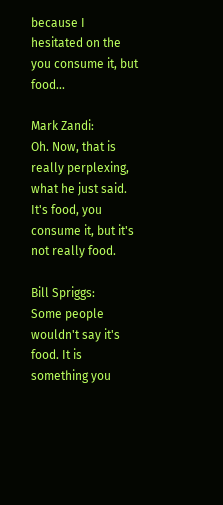because I hesitated on the you consume it, but food...

Mark Zandi:                     Oh. Now, that is really perplexing, what he just said. It's food, you consume it, but it's not really food.

Bill Spriggs:                       Some people wouldn't say it's food. It is something you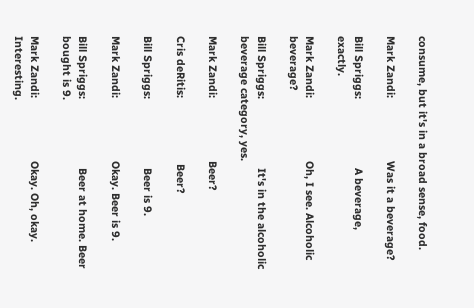consume, but it's in a broad sense, food.

Mark Zandi:                     Was it a beverage?

Bill Spriggs:                       A beverage, exactly.

Mark Zandi:                     Oh, I see. Alcoholic beverage?

Bill Spriggs:                       It's in the alcoholic beverage category, yes.

Mark Zandi:                     Beer?

Cris deRitis:                      Beer?

Bill Spriggs:                       Beer is 9.

Mark Zandi:                     Okay. Beer is 9.

Bill Spriggs:                       Beer at home. Beer bought is 9.

Mark Zandi:                     Okay. Oh, okay. Interesting.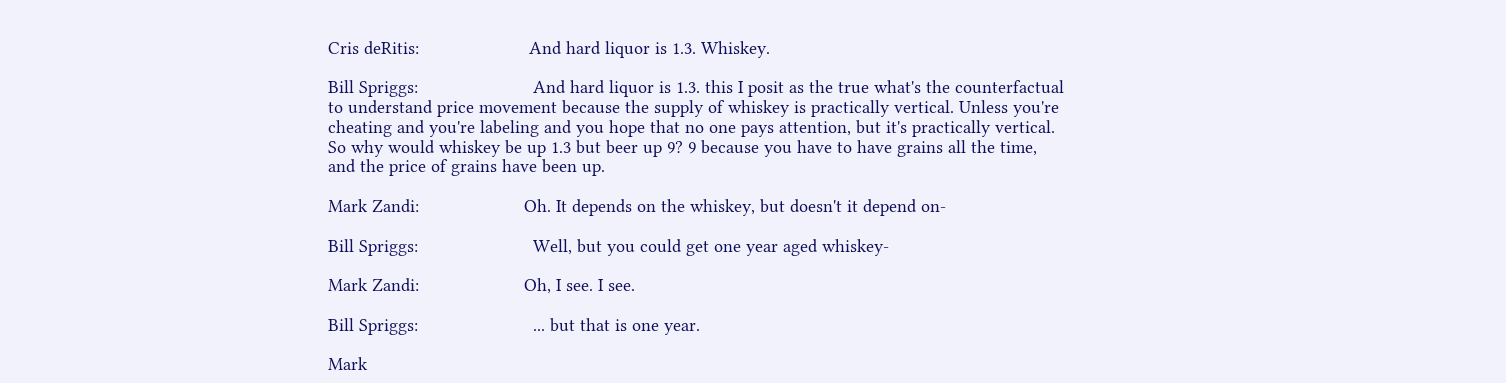Cris deRitis:                      And hard liquor is 1.3. Whiskey.

Bill Spriggs:                       And hard liquor is 1.3. this I posit as the true what's the counterfactual to understand price movement because the supply of whiskey is practically vertical. Unless you're cheating and you're labeling and you hope that no one pays attention, but it's practically vertical. So why would whiskey be up 1.3 but beer up 9? 9 because you have to have grains all the time, and the price of grains have been up.

Mark Zandi:                     Oh. It depends on the whiskey, but doesn't it depend on-

Bill Spriggs:                       Well, but you could get one year aged whiskey-

Mark Zandi:                     Oh, I see. I see.

Bill Spriggs:                       ... but that is one year.

Mark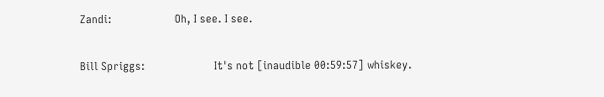Zandi:                     Oh, I see. I see.

Bill Spriggs:                       It's not [inaudible 00:59:57] whiskey.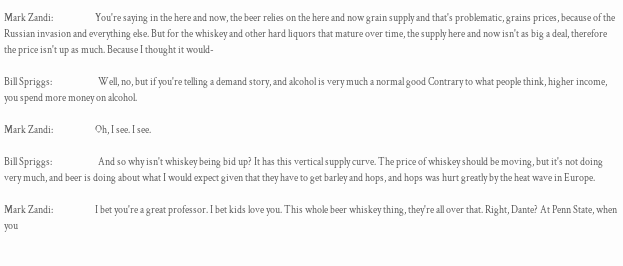Mark Zandi:                     You're saying in the here and now, the beer relies on the here and now grain supply and that's problematic, grains prices, because of the Russian invasion and everything else. But for the whiskey and other hard liquors that mature over time, the supply here and now isn't as big a deal, therefore the price isn't up as much. Because I thought it would-

Bill Spriggs:                       Well, no, but if you're telling a demand story, and alcohol is very much a normal good Contrary to what people think, higher income, you spend more money on alcohol.

Mark Zandi:                     Oh, I see. I see.

Bill Spriggs:                       And so why isn't whiskey being bid up? It has this vertical supply curve. The price of whiskey should be moving, but it's not doing very much, and beer is doing about what I would expect given that they have to get barley and hops, and hops was hurt greatly by the heat wave in Europe.

Mark Zandi:                     I bet you're a great professor. I bet kids love you. This whole beer whiskey thing, they're all over that. Right, Dante? At Penn State, when you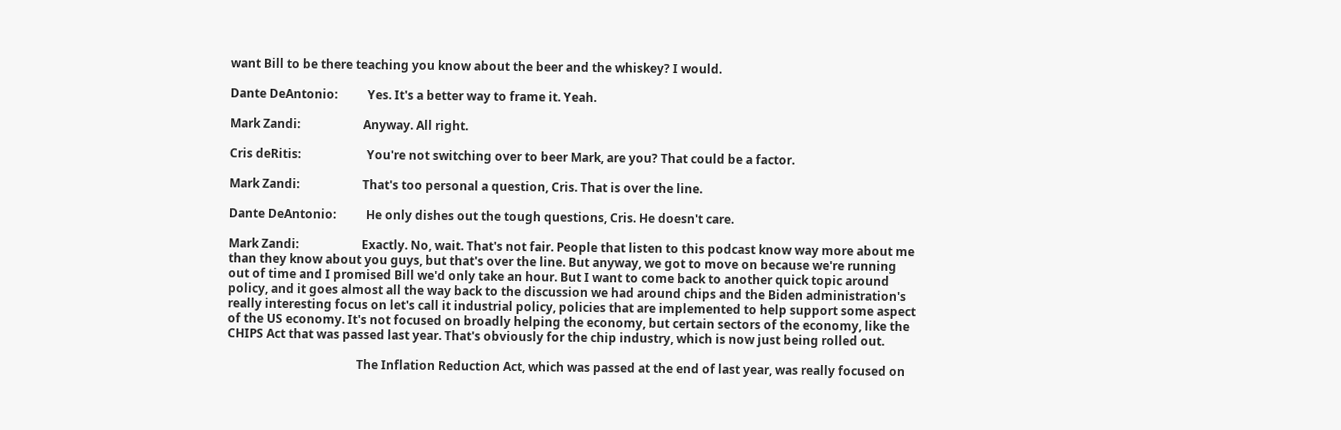want Bill to be there teaching you know about the beer and the whiskey? I would.

Dante DeAntonio:          Yes. It's a better way to frame it. Yeah.

Mark Zandi:                     Anyway. All right.

Cris deRitis:                      You're not switching over to beer Mark, are you? That could be a factor.

Mark Zandi:                     That's too personal a question, Cris. That is over the line.

Dante DeAntonio:          He only dishes out the tough questions, Cris. He doesn't care.

Mark Zandi:                     Exactly. No, wait. That's not fair. People that listen to this podcast know way more about me than they know about you guys, but that's over the line. But anyway, we got to move on because we're running out of time and I promised Bill we'd only take an hour. But I want to come back to another quick topic around policy, and it goes almost all the way back to the discussion we had around chips and the Biden administration's really interesting focus on let's call it industrial policy, policies that are implemented to help support some aspect of the US economy. It's not focused on broadly helping the economy, but certain sectors of the economy, like the CHIPS Act that was passed last year. That's obviously for the chip industry, which is now just being rolled out.

                                           The Inflation Reduction Act, which was passed at the end of last year, was really focused on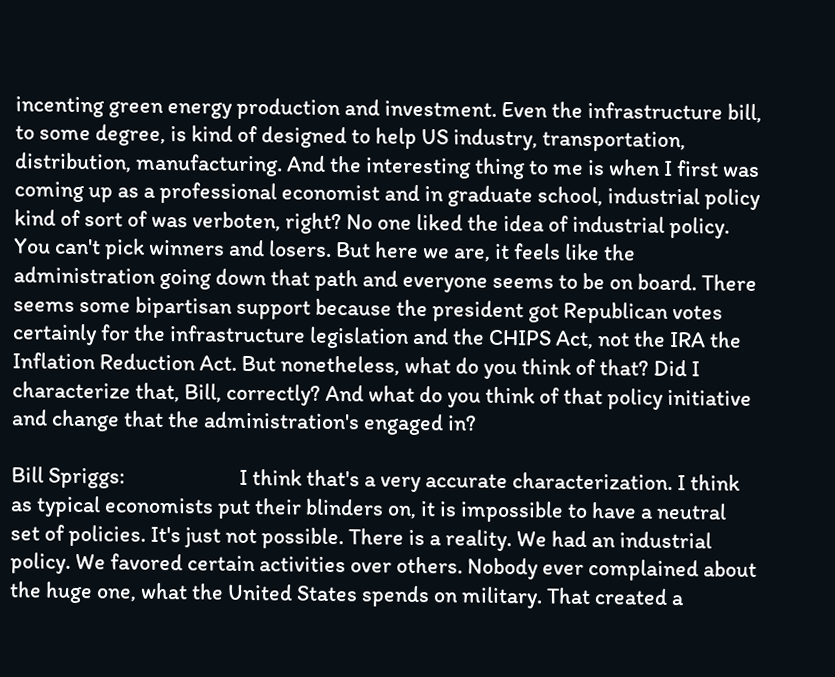incenting green energy production and investment. Even the infrastructure bill, to some degree, is kind of designed to help US industry, transportation, distribution, manufacturing. And the interesting thing to me is when I first was coming up as a professional economist and in graduate school, industrial policy kind of sort of was verboten, right? No one liked the idea of industrial policy. You can't pick winners and losers. But here we are, it feels like the administration going down that path and everyone seems to be on board. There seems some bipartisan support because the president got Republican votes certainly for the infrastructure legislation and the CHIPS Act, not the IRA the Inflation Reduction Act. But nonetheless, what do you think of that? Did I characterize that, Bill, correctly? And what do you think of that policy initiative and change that the administration's engaged in?

Bill Spriggs:                       I think that's a very accurate characterization. I think as typical economists put their blinders on, it is impossible to have a neutral set of policies. It's just not possible. There is a reality. We had an industrial policy. We favored certain activities over others. Nobody ever complained about the huge one, what the United States spends on military. That created a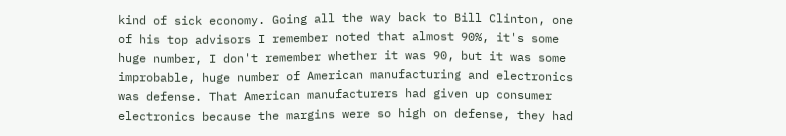kind of sick economy. Going all the way back to Bill Clinton, one of his top advisors I remember noted that almost 90%, it's some huge number, I don't remember whether it was 90, but it was some improbable, huge number of American manufacturing and electronics was defense. That American manufacturers had given up consumer electronics because the margins were so high on defense, they had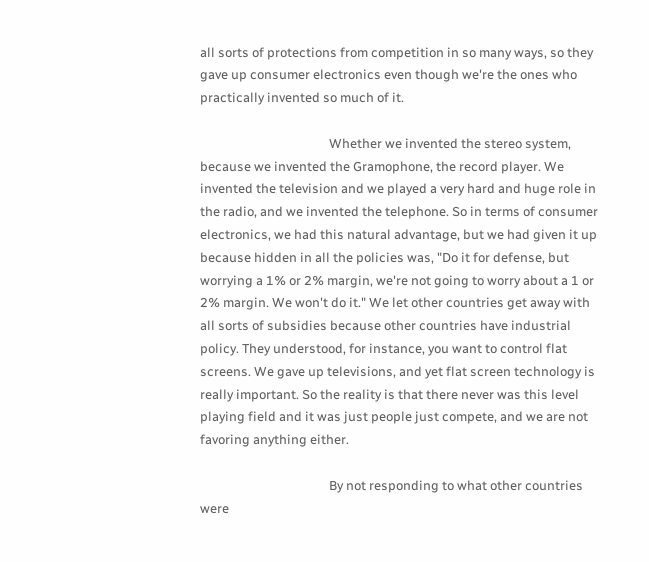all sorts of protections from competition in so many ways, so they gave up consumer electronics even though we're the ones who practically invented so much of it.

                                           Whether we invented the stereo system, because we invented the Gramophone, the record player. We invented the television and we played a very hard and huge role in the radio, and we invented the telephone. So in terms of consumer electronics, we had this natural advantage, but we had given it up because hidden in all the policies was, "Do it for defense, but worrying a 1% or 2% margin, we're not going to worry about a 1 or 2% margin. We won't do it." We let other countries get away with all sorts of subsidies because other countries have industrial policy. They understood, for instance, you want to control flat screens. We gave up televisions, and yet flat screen technology is really important. So the reality is that there never was this level playing field and it was just people just compete, and we are not favoring anything either.

                                           By not responding to what other countries were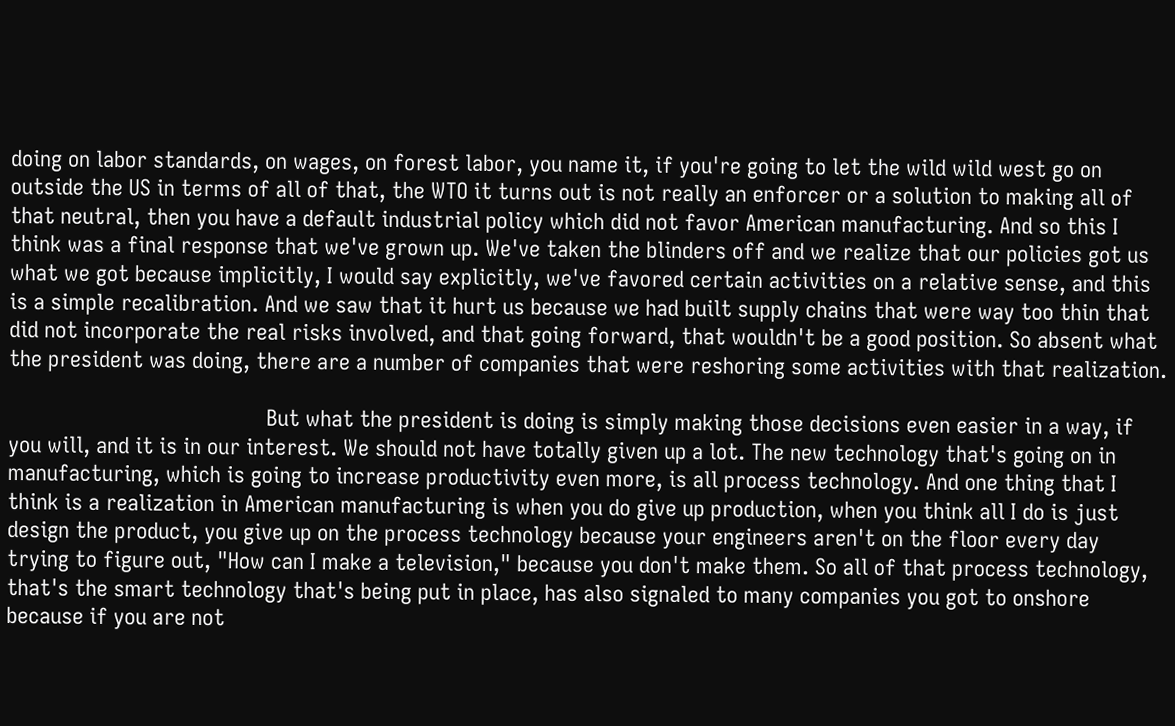doing on labor standards, on wages, on forest labor, you name it, if you're going to let the wild wild west go on outside the US in terms of all of that, the WTO it turns out is not really an enforcer or a solution to making all of that neutral, then you have a default industrial policy which did not favor American manufacturing. And so this I think was a final response that we've grown up. We've taken the blinders off and we realize that our policies got us what we got because implicitly, I would say explicitly, we've favored certain activities on a relative sense, and this is a simple recalibration. And we saw that it hurt us because we had built supply chains that were way too thin that did not incorporate the real risks involved, and that going forward, that wouldn't be a good position. So absent what the president was doing, there are a number of companies that were reshoring some activities with that realization.

                                           But what the president is doing is simply making those decisions even easier in a way, if you will, and it is in our interest. We should not have totally given up a lot. The new technology that's going on in manufacturing, which is going to increase productivity even more, is all process technology. And one thing that I think is a realization in American manufacturing is when you do give up production, when you think all I do is just design the product, you give up on the process technology because your engineers aren't on the floor every day trying to figure out, "How can I make a television," because you don't make them. So all of that process technology, that's the smart technology that's being put in place, has also signaled to many companies you got to onshore because if you are not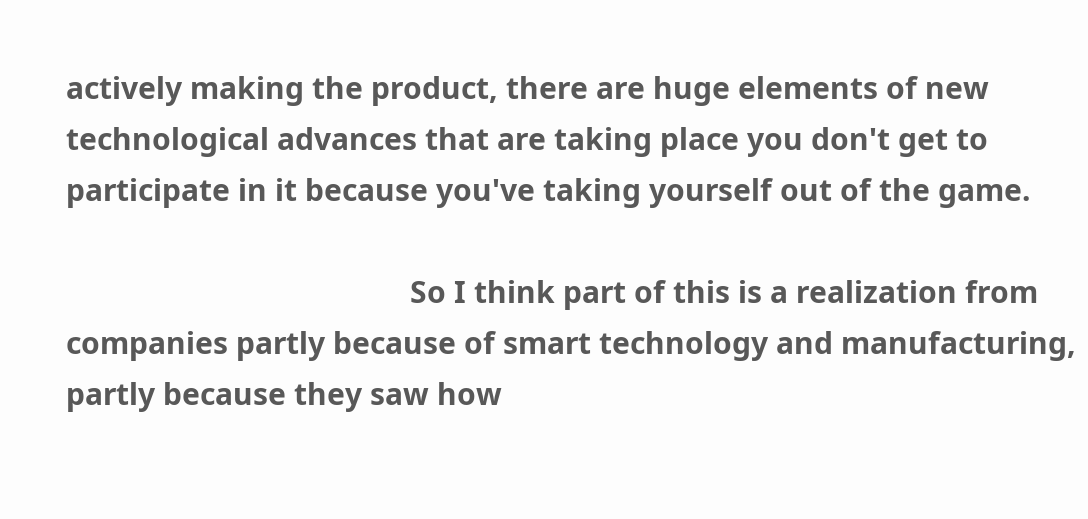actively making the product, there are huge elements of new technological advances that are taking place you don't get to participate in it because you've taking yourself out of the game.

                                           So I think part of this is a realization from companies partly because of smart technology and manufacturing, partly because they saw how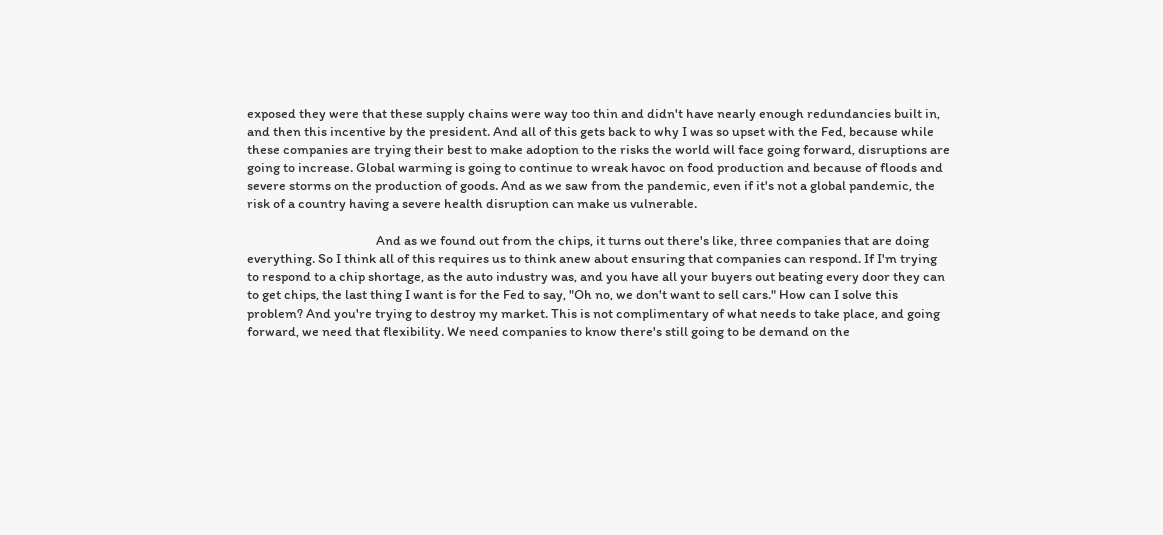exposed they were that these supply chains were way too thin and didn't have nearly enough redundancies built in, and then this incentive by the president. And all of this gets back to why I was so upset with the Fed, because while these companies are trying their best to make adoption to the risks the world will face going forward, disruptions are going to increase. Global warming is going to continue to wreak havoc on food production and because of floods and severe storms on the production of goods. And as we saw from the pandemic, even if it's not a global pandemic, the risk of a country having a severe health disruption can make us vulnerable.

                                           And as we found out from the chips, it turns out there's like, three companies that are doing everything. So I think all of this requires us to think anew about ensuring that companies can respond. If I'm trying to respond to a chip shortage, as the auto industry was, and you have all your buyers out beating every door they can to get chips, the last thing I want is for the Fed to say, "Oh no, we don't want to sell cars." How can I solve this problem? And you're trying to destroy my market. This is not complimentary of what needs to take place, and going forward, we need that flexibility. We need companies to know there's still going to be demand on the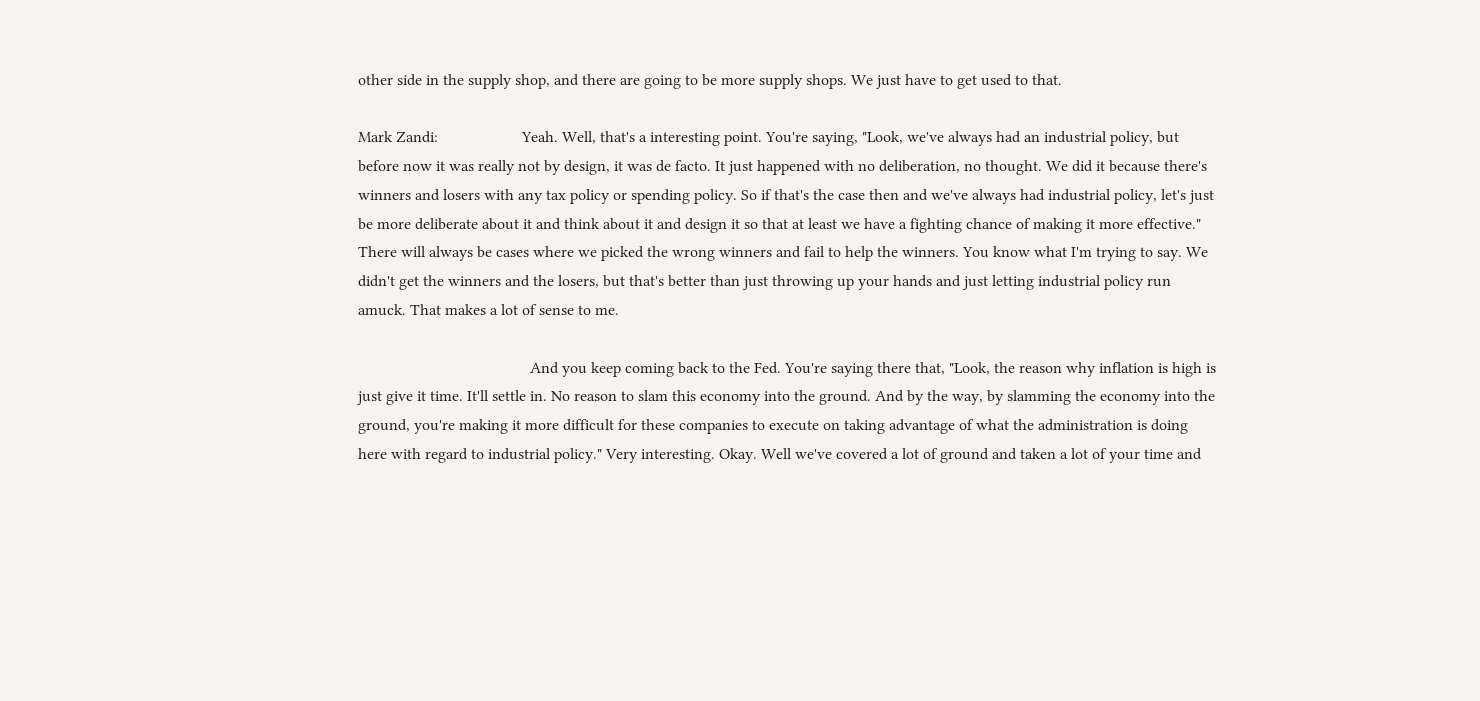other side in the supply shop, and there are going to be more supply shops. We just have to get used to that.

Mark Zandi:                     Yeah. Well, that's a interesting point. You're saying, "Look, we've always had an industrial policy, but before now it was really not by design, it was de facto. It just happened with no deliberation, no thought. We did it because there's winners and losers with any tax policy or spending policy. So if that's the case then and we've always had industrial policy, let's just be more deliberate about it and think about it and design it so that at least we have a fighting chance of making it more effective." There will always be cases where we picked the wrong winners and fail to help the winners. You know what I'm trying to say. We didn't get the winners and the losers, but that's better than just throwing up your hands and just letting industrial policy run amuck. That makes a lot of sense to me.

                                           And you keep coming back to the Fed. You're saying there that, "Look, the reason why inflation is high is just give it time. It'll settle in. No reason to slam this economy into the ground. And by the way, by slamming the economy into the ground, you're making it more difficult for these companies to execute on taking advantage of what the administration is doing here with regard to industrial policy." Very interesting. Okay. Well we've covered a lot of ground and taken a lot of your time and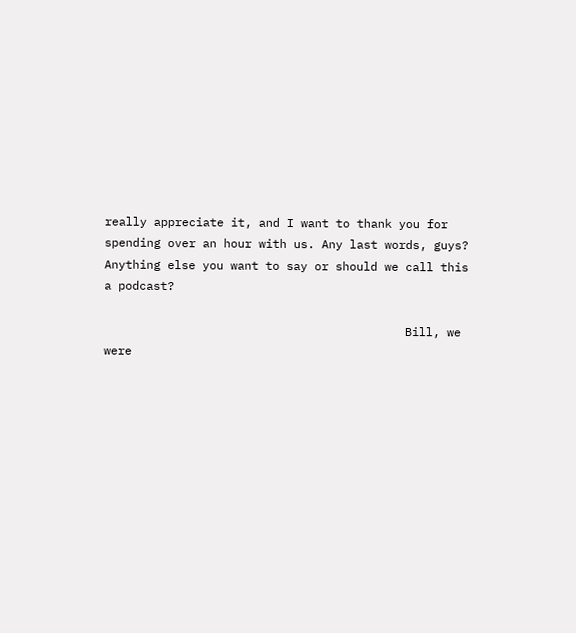really appreciate it, and I want to thank you for spending over an hour with us. Any last words, guys? Anything else you want to say or should we call this a podcast?

                                           Bill, we were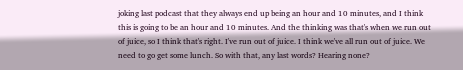joking last podcast that they always end up being an hour and 10 minutes, and I think this is going to be an hour and 10 minutes. And the thinking was that's when we run out of juice, so I think that's right. I've run out of juice. I think we've all run out of juice. We need to go get some lunch. So with that, any last words? Hearing none?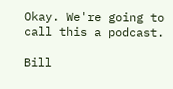Okay. We're going to call this a podcast.

Bill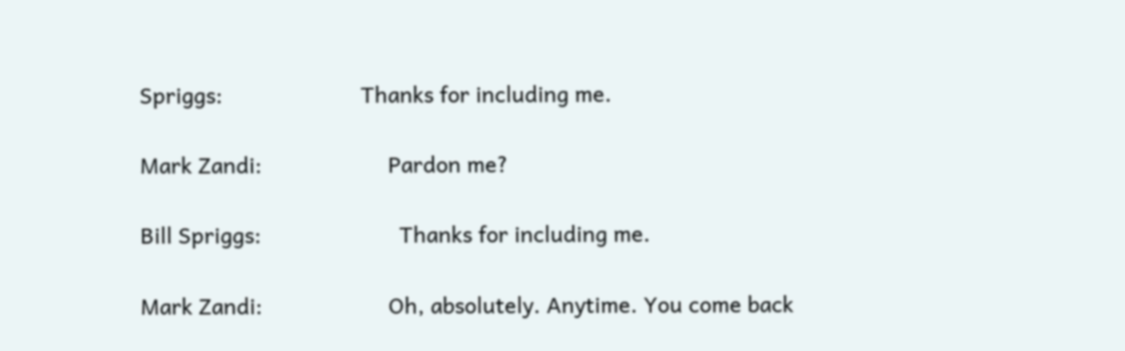Spriggs:                       Thanks for including me.

Mark Zandi:                     Pardon me?

Bill Spriggs:                       Thanks for including me.

Mark Zandi:                     Oh, absolutely. Anytime. You come back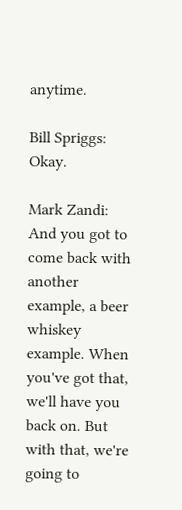anytime.

Bill Spriggs:                       Okay.

Mark Zandi:                     And you got to come back with another example, a beer whiskey example. When you've got that, we'll have you back on. But with that, we're going to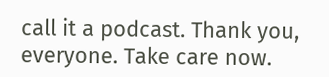call it a podcast. Thank you, everyone. Take care now.